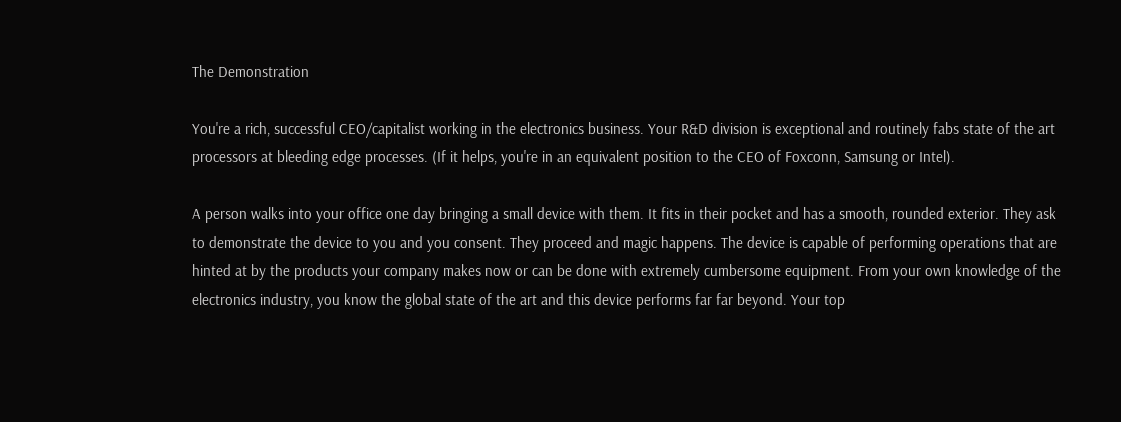The Demonstration

You're a rich, successful CEO/capitalist working in the electronics business. Your R&D division is exceptional and routinely fabs state of the art processors at bleeding edge processes. (If it helps, you're in an equivalent position to the CEO of Foxconn, Samsung or Intel).

A person walks into your office one day bringing a small device with them. It fits in their pocket and has a smooth, rounded exterior. They ask to demonstrate the device to you and you consent. They proceed and magic happens. The device is capable of performing operations that are hinted at by the products your company makes now or can be done with extremely cumbersome equipment. From your own knowledge of the electronics industry, you know the global state of the art and this device performs far far beyond. Your top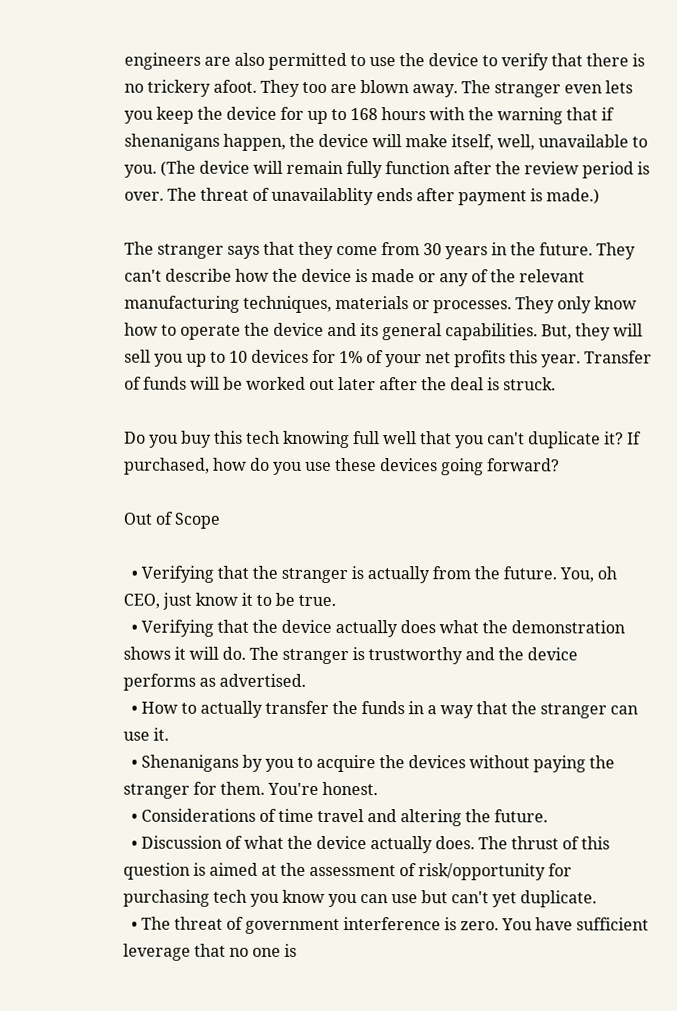engineers are also permitted to use the device to verify that there is no trickery afoot. They too are blown away. The stranger even lets you keep the device for up to 168 hours with the warning that if shenanigans happen, the device will make itself, well, unavailable to you. (The device will remain fully function after the review period is over. The threat of unavailablity ends after payment is made.)

The stranger says that they come from 30 years in the future. They can't describe how the device is made or any of the relevant manufacturing techniques, materials or processes. They only know how to operate the device and its general capabilities. But, they will sell you up to 10 devices for 1% of your net profits this year. Transfer of funds will be worked out later after the deal is struck.

Do you buy this tech knowing full well that you can't duplicate it? If purchased, how do you use these devices going forward?

Out of Scope

  • Verifying that the stranger is actually from the future. You, oh CEO, just know it to be true.
  • Verifying that the device actually does what the demonstration shows it will do. The stranger is trustworthy and the device performs as advertised.
  • How to actually transfer the funds in a way that the stranger can use it.
  • Shenanigans by you to acquire the devices without paying the stranger for them. You're honest.
  • Considerations of time travel and altering the future.
  • Discussion of what the device actually does. The thrust of this question is aimed at the assessment of risk/opportunity for purchasing tech you know you can use but can't yet duplicate.
  • The threat of government interference is zero. You have sufficient leverage that no one is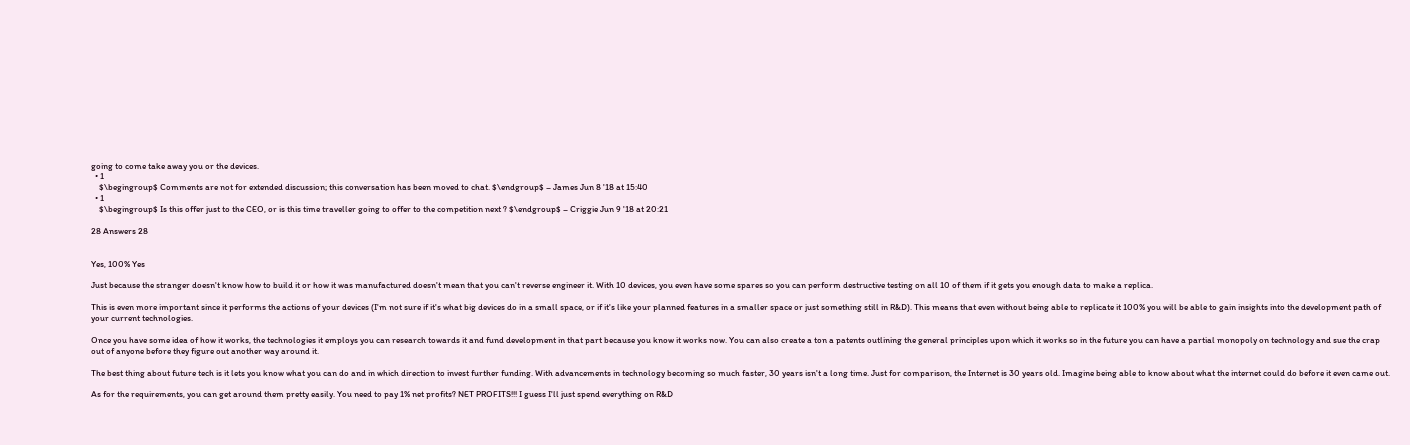going to come take away you or the devices.
  • 1
    $\begingroup$ Comments are not for extended discussion; this conversation has been moved to chat. $\endgroup$ – James Jun 8 '18 at 15:40
  • 1
    $\begingroup$ Is this offer just to the CEO, or is this time traveller going to offer to the competition next ? $\endgroup$ – Criggie Jun 9 '18 at 20:21

28 Answers 28


Yes, 100% Yes

Just because the stranger doesn't know how to build it or how it was manufactured doesn't mean that you can't reverse engineer it. With 10 devices, you even have some spares so you can perform destructive testing on all 10 of them if it gets you enough data to make a replica.

This is even more important since it performs the actions of your devices (I'm not sure if it's what big devices do in a small space, or if it's like your planned features in a smaller space or just something still in R&D). This means that even without being able to replicate it 100% you will be able to gain insights into the development path of your current technologies.

Once you have some idea of how it works, the technologies it employs you can research towards it and fund development in that part because you know it works now. You can also create a ton a patents outlining the general principles upon which it works so in the future you can have a partial monopoly on technology and sue the crap out of anyone before they figure out another way around it.

The best thing about future tech is it lets you know what you can do and in which direction to invest further funding. With advancements in technology becoming so much faster, 30 years isn't a long time. Just for comparison, the Internet is 30 years old. Imagine being able to know about what the internet could do before it even came out.

As for the requirements, you can get around them pretty easily. You need to pay 1% net profits? NET PROFITS!!! I guess I'll just spend everything on R&D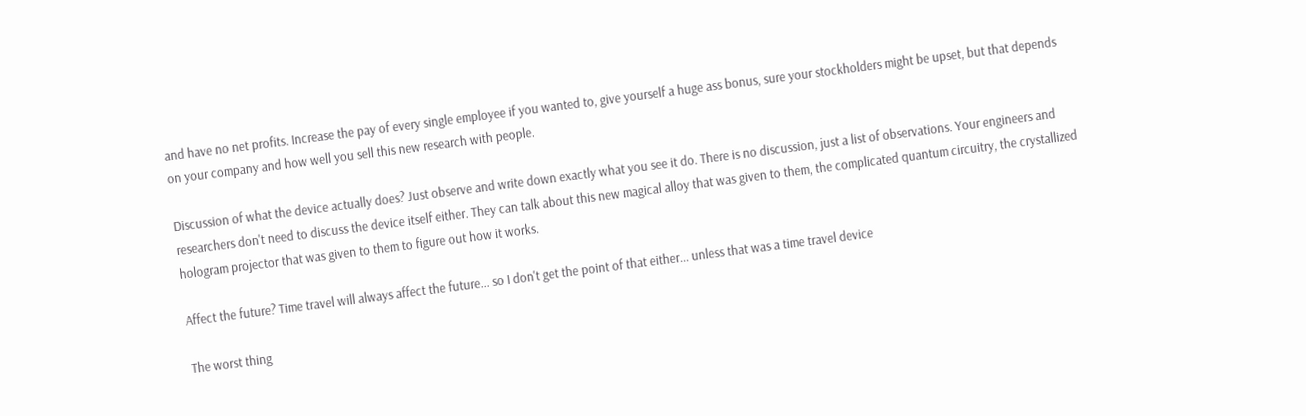and have no net profits. Increase the pay of every single employee if you wanted to, give yourself a huge ass bonus, sure your stockholders might be upset, but that depends on your company and how well you sell this new research with people.

Discussion of what the device actually does? Just observe and write down exactly what you see it do. There is no discussion, just a list of observations. Your engineers and researchers don't need to discuss the device itself either. They can talk about this new magical alloy that was given to them, the complicated quantum circuitry, the crystallized hologram projector that was given to them to figure out how it works.

Affect the future? Time travel will always affect the future... so I don't get the point of that either... unless that was a time travel device

The worst thing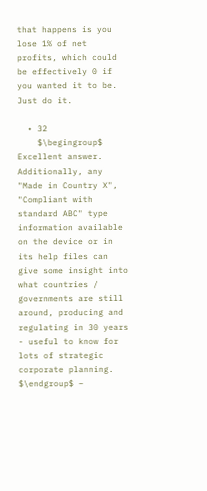that happens is you lose 1% of net profits, which could be effectively 0 if you wanted it to be. Just do it.

  • 32
    $\begingroup$ Excellent answer. Additionally, any "Made in Country X", "Compliant with standard ABC" type information available on the device or in its help files can give some insight into what countries / governments are still around, producing and regulating in 30 years - useful to know for lots of strategic corporate planning. $\endgroup$ –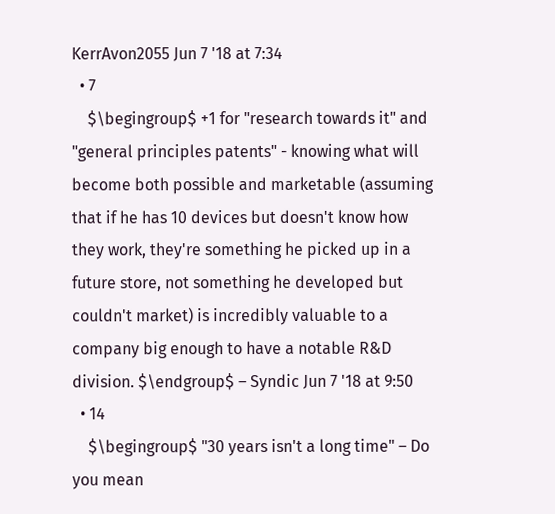KerrAvon2055 Jun 7 '18 at 7:34
  • 7
    $\begingroup$ +1 for "research towards it" and "general principles patents" - knowing what will become both possible and marketable (assuming that if he has 10 devices but doesn't know how they work, they're something he picked up in a future store, not something he developed but couldn't market) is incredibly valuable to a company big enough to have a notable R&D division. $\endgroup$ – Syndic Jun 7 '18 at 9:50
  • 14
    $\begingroup$ "30 years isn't a long time" – Do you mean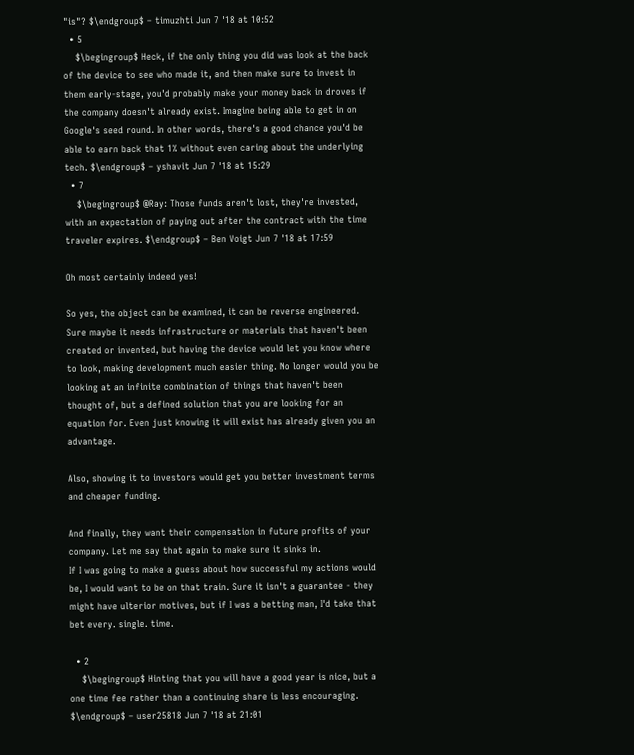"is"? $\endgroup$ – timuzhti Jun 7 '18 at 10:52
  • 5
    $\begingroup$ Heck, if the only thing you did was look at the back of the device to see who made it, and then make sure to invest in them early-stage, you'd probably make your money back in droves if the company doesn't already exist. Imagine being able to get in on Google's seed round. In other words, there's a good chance you'd be able to earn back that 1% without even caring about the underlying tech. $\endgroup$ – yshavit Jun 7 '18 at 15:29
  • 7
    $\begingroup$ @Ray: Those funds aren't lost, they're invested, with an expectation of paying out after the contract with the time traveler expires. $\endgroup$ – Ben Voigt Jun 7 '18 at 17:59

Oh most certainly indeed yes!

So yes, the object can be examined, it can be reverse engineered. Sure maybe it needs infrastructure or materials that haven't been created or invented, but having the device would let you know where to look, making development much easier thing. No longer would you be looking at an infinite combination of things that haven't been thought of, but a defined solution that you are looking for an equation for. Even just knowing it will exist has already given you an advantage.

Also, showing it to investors would get you better investment terms and cheaper funding.

And finally, they want their compensation in future profits of your company. Let me say that again to make sure it sinks in.
If I was going to make a guess about how successful my actions would be, I would want to be on that train. Sure it isn't a guarantee - they might have ulterior motives, but if I was a betting man, I'd take that bet every. single. time.

  • 2
    $\begingroup$ Hinting that you will have a good year is nice, but a one time fee rather than a continuing share is less encouraging. $\endgroup$ – user25818 Jun 7 '18 at 21:01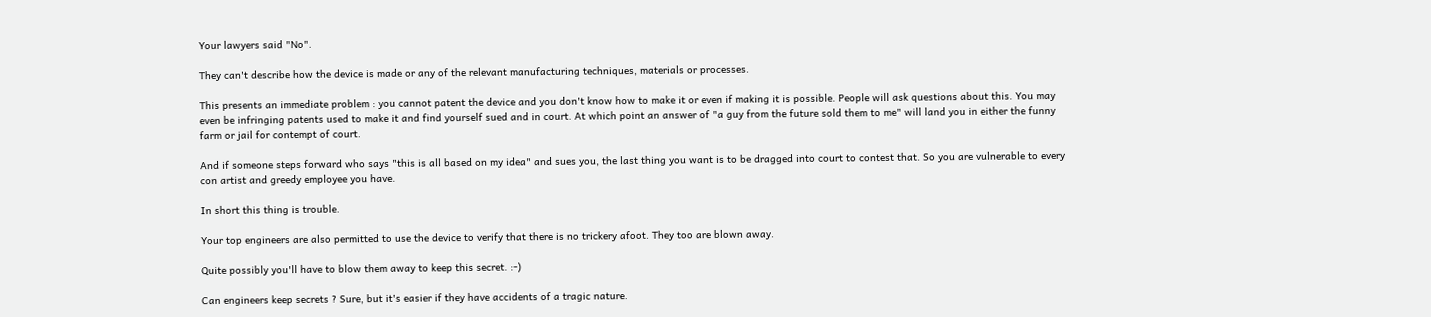Your lawyers said "No".

They can't describe how the device is made or any of the relevant manufacturing techniques, materials or processes.

This presents an immediate problem : you cannot patent the device and you don't know how to make it or even if making it is possible. People will ask questions about this. You may even be infringing patents used to make it and find yourself sued and in court. At which point an answer of "a guy from the future sold them to me" will land you in either the funny farm or jail for contempt of court.

And if someone steps forward who says "this is all based on my idea" and sues you, the last thing you want is to be dragged into court to contest that. So you are vulnerable to every con artist and greedy employee you have.

In short this thing is trouble.

Your top engineers are also permitted to use the device to verify that there is no trickery afoot. They too are blown away.

Quite possibly you'll have to blow them away to keep this secret. :-)

Can engineers keep secrets ? Sure, but it's easier if they have accidents of a tragic nature.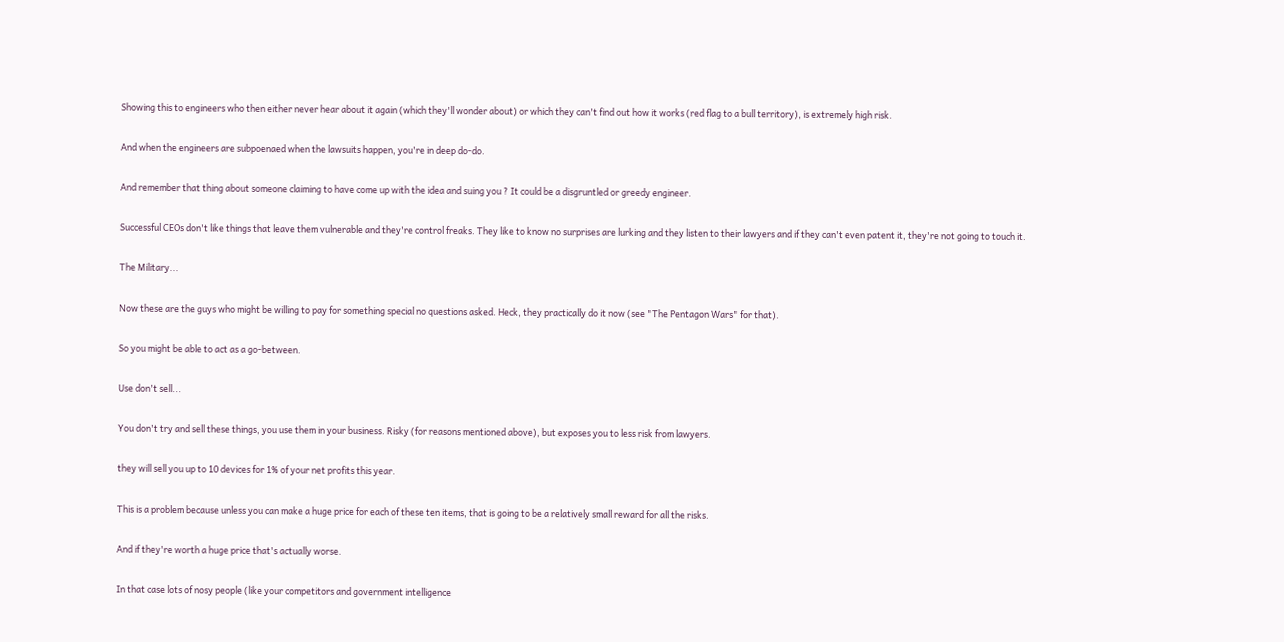Showing this to engineers who then either never hear about it again (which they'll wonder about) or which they can't find out how it works (red flag to a bull territory), is extremely high risk.

And when the engineers are subpoenaed when the lawsuits happen, you're in deep do-do.

And remember that thing about someone claiming to have come up with the idea and suing you ? It could be a disgruntled or greedy engineer.

Successful CEOs don't like things that leave them vulnerable and they're control freaks. They like to know no surprises are lurking and they listen to their lawyers and if they can't even patent it, they're not going to touch it.

The Military...

Now these are the guys who might be willing to pay for something special no questions asked. Heck, they practically do it now (see "The Pentagon Wars" for that).

So you might be able to act as a go-between.

Use don't sell...

You don't try and sell these things, you use them in your business. Risky (for reasons mentioned above), but exposes you to less risk from lawyers.

they will sell you up to 10 devices for 1% of your net profits this year.

This is a problem because unless you can make a huge price for each of these ten items, that is going to be a relatively small reward for all the risks.

And if they're worth a huge price that's actually worse.

In that case lots of nosy people (like your competitors and government intelligence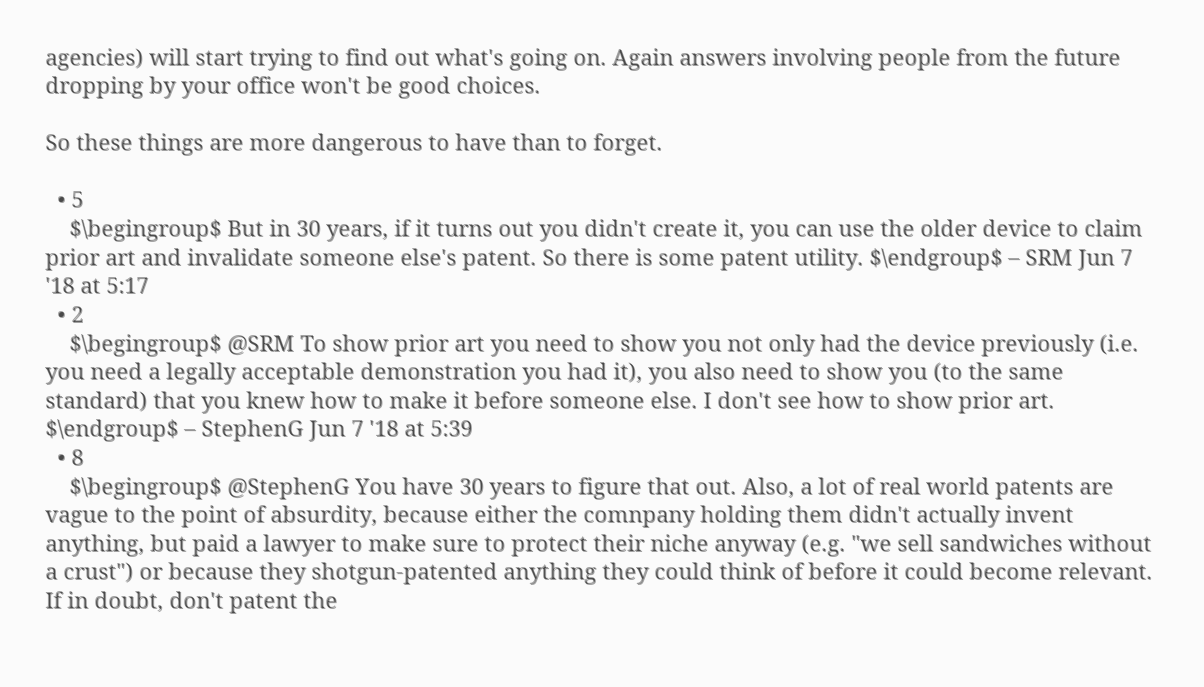agencies) will start trying to find out what's going on. Again answers involving people from the future dropping by your office won't be good choices.

So these things are more dangerous to have than to forget.

  • 5
    $\begingroup$ But in 30 years, if it turns out you didn't create it, you can use the older device to claim prior art and invalidate someone else's patent. So there is some patent utility. $\endgroup$ – SRM Jun 7 '18 at 5:17
  • 2
    $\begingroup$ @SRM To show prior art you need to show you not only had the device previously (i.e. you need a legally acceptable demonstration you had it), you also need to show you (to the same standard) that you knew how to make it before someone else. I don't see how to show prior art. $\endgroup$ – StephenG Jun 7 '18 at 5:39
  • 8
    $\begingroup$ @StephenG You have 30 years to figure that out. Also, a lot of real world patents are vague to the point of absurdity, because either the comnpany holding them didn't actually invent anything, but paid a lawyer to make sure to protect their niche anyway (e.g. "we sell sandwiches without a crust") or because they shotgun-patented anything they could think of before it could become relevant. If in doubt, don't patent the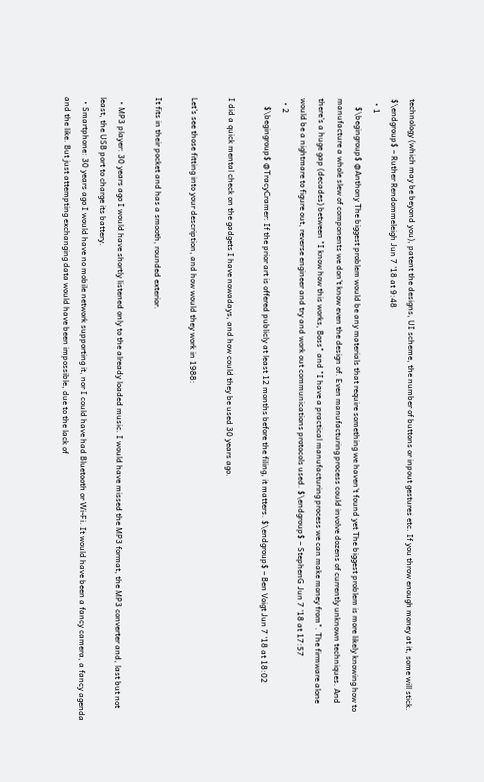technology (which may be beyond you), patent the designs, UI scheme, the number of buttons or inpout gestures etc. If you throw enough money at it, some will stick. $\endgroup$ – Ruther Rendommeleigh Jun 7 '18 at 9:48
  • 1
    $\begingroup$ @Anthony The biggest problem would be any materials that require something we haven't found yet The biggest problem is more likely knowing how to manufacture a whole slew of components we don't know even the design of. Even manufacturing process could involve dozens of currently unknown techniques. And there's a huge gap (decades) between "I know how this works, Boss" and "I have a practical manufacturing process we can make money from". The firmware alone would be a nightmare to figure out, reverse engineer and try and work out communications protocols used. $\endgroup$ – StephenG Jun 7 '18 at 17:57
  • 2
    $\begingroup$ @TracyCramer: If the prior art is offered publicly at least 12 months before the filing, it matters. $\endgroup$ – Ben Voigt Jun 7 '18 at 18:02

I did a quick mental check on the gadgets I have nowadays, and how could they be used 30 years ago.

Let's see those fitting into your description, and how would they work in 1988:

It fits in their pocket and has a smooth, rounded exterior.

  • MP3 player: 30 years ago I would have shortly listened only to the already loaded music. I would have missed the MP3 format, the MP3 converter and, last but not least, the USB port to charge its battery.
  • Smartphone: 30 years ago I would have no mobile network supporting it, nor I could have had Bluetooth or Wi-Fi. It would have been a fancy camera, a fancy agenda and the like. But just attempting exchanging data would have been impossible, due to the lack of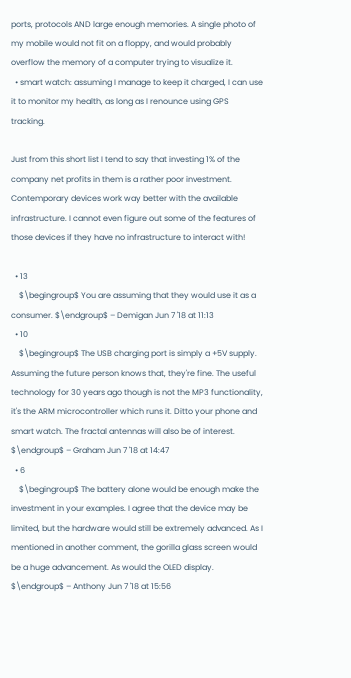ports, protocols AND large enough memories. A single photo of my mobile would not fit on a floppy, and would probably overflow the memory of a computer trying to visualize it.
  • smart watch: assuming I manage to keep it charged, I can use it to monitor my health, as long as I renounce using GPS tracking.

Just from this short list I tend to say that investing 1% of the company net profits in them is a rather poor investment. Contemporary devices work way better with the available infrastructure. I cannot even figure out some of the features of those devices if they have no infrastructure to interact with!

  • 13
    $\begingroup$ You are assuming that they would use it as a consumer. $\endgroup$ – Demigan Jun 7 '18 at 11:13
  • 10
    $\begingroup$ The USB charging port is simply a +5V supply. Assuming the future person knows that, they're fine. The useful technology for 30 years ago though is not the MP3 functionality, it's the ARM microcontroller which runs it. Ditto your phone and smart watch. The fractal antennas will also be of interest. $\endgroup$ – Graham Jun 7 '18 at 14:47
  • 6
    $\begingroup$ The battery alone would be enough make the investment in your examples. I agree that the device may be limited, but the hardware would still be extremely advanced. As I mentioned in another comment, the gorilla glass screen would be a huge advancement. As would the OLED display. $\endgroup$ – Anthony Jun 7 '18 at 15:56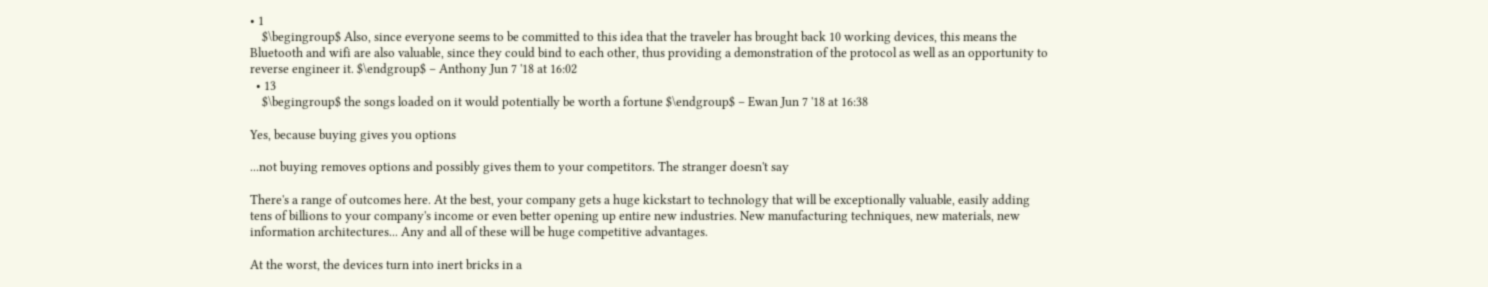• 1
    $\begingroup$ Also, since everyone seems to be committed to this idea that the traveler has brought back 10 working devices, this means the Bluetooth and wifi are also valuable, since they could bind to each other, thus providing a demonstration of the protocol as well as an opportunity to reverse engineer it. $\endgroup$ – Anthony Jun 7 '18 at 16:02
  • 13
    $\begingroup$ the songs loaded on it would potentially be worth a fortune $\endgroup$ – Ewan Jun 7 '18 at 16:38

Yes, because buying gives you options

...not buying removes options and possibly gives them to your competitors. The stranger doesn't say

There's a range of outcomes here. At the best, your company gets a huge kickstart to technology that will be exceptionally valuable, easily adding tens of billions to your company's income or even better opening up entire new industries. New manufacturing techniques, new materials, new information architectures... Any and all of these will be huge competitive advantages.

At the worst, the devices turn into inert bricks in a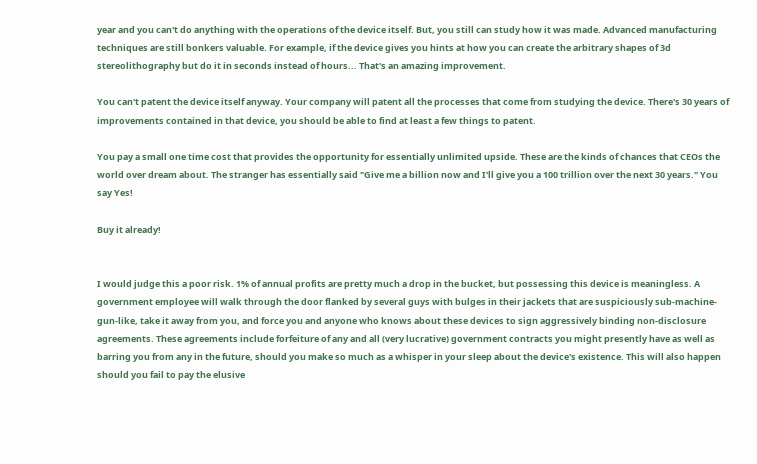year and you can't do anything with the operations of the device itself. But, you still can study how it was made. Advanced manufacturing techniques are still bonkers valuable. For example, if the device gives you hints at how you can create the arbitrary shapes of 3d stereolithography but do it in seconds instead of hours... That's an amazing improvement.

You can't patent the device itself anyway. Your company will patent all the processes that come from studying the device. There's 30 years of improvements contained in that device, you should be able to find at least a few things to patent.

You pay a small one time cost that provides the opportunity for essentially unlimited upside. These are the kinds of chances that CEOs the world over dream about. The stranger has essentially said "Give me a billion now and I'll give you a 100 trillion over the next 30 years." You say Yes!

Buy it already!


I would judge this a poor risk. 1% of annual profits are pretty much a drop in the bucket, but possessing this device is meaningless. A government employee will walk through the door flanked by several guys with bulges in their jackets that are suspiciously sub-machine-gun-like, take it away from you, and force you and anyone who knows about these devices to sign aggressively binding non-disclosure agreements. These agreements include forfeiture of any and all (very lucrative) government contracts you might presently have as well as barring you from any in the future, should you make so much as a whisper in your sleep about the device's existence. This will also happen should you fail to pay the elusive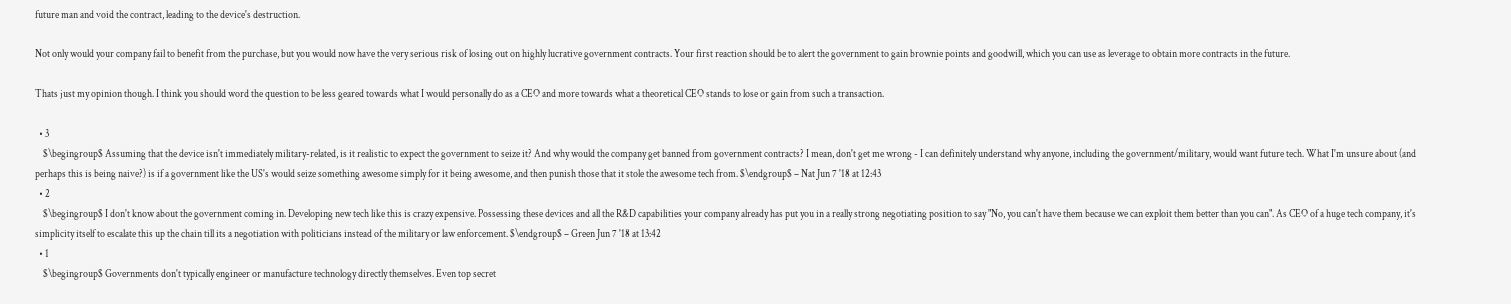future man and void the contract, leading to the device's destruction.

Not only would your company fail to benefit from the purchase, but you would now have the very serious risk of losing out on highly lucrative government contracts. Your first reaction should be to alert the government to gain brownie points and goodwill, which you can use as leverage to obtain more contracts in the future.

Thats just my opinion though. I think you should word the question to be less geared towards what I would personally do as a CEO and more towards what a theoretical CEO stands to lose or gain from such a transaction.

  • 3
    $\begingroup$ Assuming that the device isn't immediately military-related, is it realistic to expect the government to seize it? And why would the company get banned from government contracts? I mean, don't get me wrong - I can definitely understand why anyone, including the government/military, would want future tech. What I'm unsure about (and perhaps this is being naive?) is if a government like the US's would seize something awesome simply for it being awesome, and then punish those that it stole the awesome tech from. $\endgroup$ – Nat Jun 7 '18 at 12:43
  • 2
    $\begingroup$ I don't know about the government coming in. Developing new tech like this is crazy expensive. Possessing these devices and all the R&D capabilities your company already has put you in a really strong negotiating position to say "No, you can't have them because we can exploit them better than you can". As CEO of a huge tech company, it's simplicity itself to escalate this up the chain till its a negotiation with politicians instead of the military or law enforcement. $\endgroup$ – Green Jun 7 '18 at 13:42
  • 1
    $\begingroup$ Governments don't typically engineer or manufacture technology directly themselves. Even top secret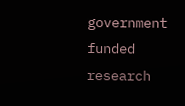government funded research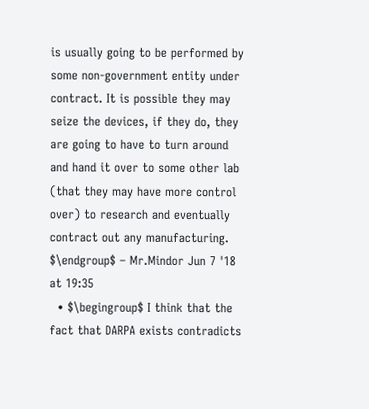is usually going to be performed by some non-government entity under contract. It is possible they may seize the devices, if they do, they are going to have to turn around and hand it over to some other lab (that they may have more control over) to research and eventually contract out any manufacturing. $\endgroup$ – Mr.Mindor Jun 7 '18 at 19:35
  • $\begingroup$ I think that the fact that DARPA exists contradicts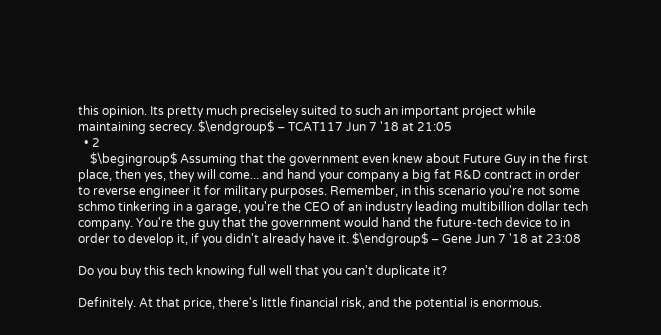this opinion. Its pretty much preciseley suited to such an important project while maintaining secrecy. $\endgroup$ – TCAT117 Jun 7 '18 at 21:05
  • 2
    $\begingroup$ Assuming that the government even knew about Future Guy in the first place, then yes, they will come... and hand your company a big fat R&D contract in order to reverse engineer it for military purposes. Remember, in this scenario you're not some schmo tinkering in a garage, you're the CEO of an industry leading multibillion dollar tech company. You're the guy that the government would hand the future-tech device to in order to develop it, if you didn't already have it. $\endgroup$ – Gene Jun 7 '18 at 23:08

Do you buy this tech knowing full well that you can't duplicate it?

Definitely. At that price, there's little financial risk, and the potential is enormous.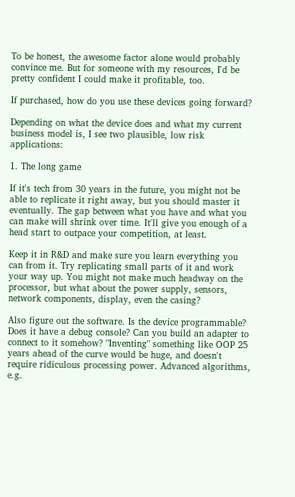To be honest, the awesome factor alone would probably convince me. But for someone with my resources, I'd be pretty confident I could make it profitable, too.

If purchased, how do you use these devices going forward?

Depending on what the device does and what my current business model is, I see two plausible, low risk applications:

1. The long game

If it's tech from 30 years in the future, you might not be able to replicate it right away, but you should master it eventually. The gap between what you have and what you can make will shrink over time. It'll give you enough of a head start to outpace your competition, at least.

Keep it in R&D and make sure you learn everything you can from it. Try replicating small parts of it and work your way up. You might not make much headway on the processor, but what about the power supply, sensors, network components, display, even the casing?

Also figure out the software. Is the device programmable? Does it have a debug console? Can you build an adapter to connect to it somehow? "Inventing" something like OOP 25 years ahead of the curve would be huge, and doesn't require ridiculous processing power. Advanced algorithms, e.g.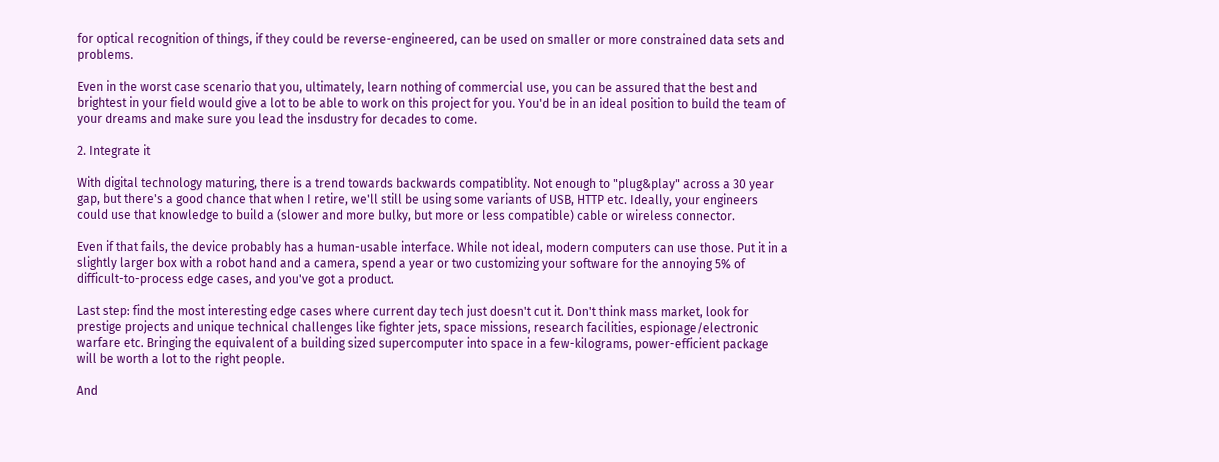for optical recognition of things, if they could be reverse-engineered, can be used on smaller or more constrained data sets and problems.

Even in the worst case scenario that you, ultimately, learn nothing of commercial use, you can be assured that the best and brightest in your field would give a lot to be able to work on this project for you. You'd be in an ideal position to build the team of your dreams and make sure you lead the insdustry for decades to come.

2. Integrate it

With digital technology maturing, there is a trend towards backwards compatiblity. Not enough to "plug&play" across a 30 year gap, but there's a good chance that when I retire, we'll still be using some variants of USB, HTTP etc. Ideally, your engineers could use that knowledge to build a (slower and more bulky, but more or less compatible) cable or wireless connector.

Even if that fails, the device probably has a human-usable interface. While not ideal, modern computers can use those. Put it in a slightly larger box with a robot hand and a camera, spend a year or two customizing your software for the annoying 5% of difficult-to-process edge cases, and you've got a product.

Last step: find the most interesting edge cases where current day tech just doesn't cut it. Don't think mass market, look for prestige projects and unique technical challenges like fighter jets, space missions, research facilities, espionage/electronic warfare etc. Bringing the equivalent of a building sized supercomputer into space in a few-kilograms, power-efficient package will be worth a lot to the right people.

And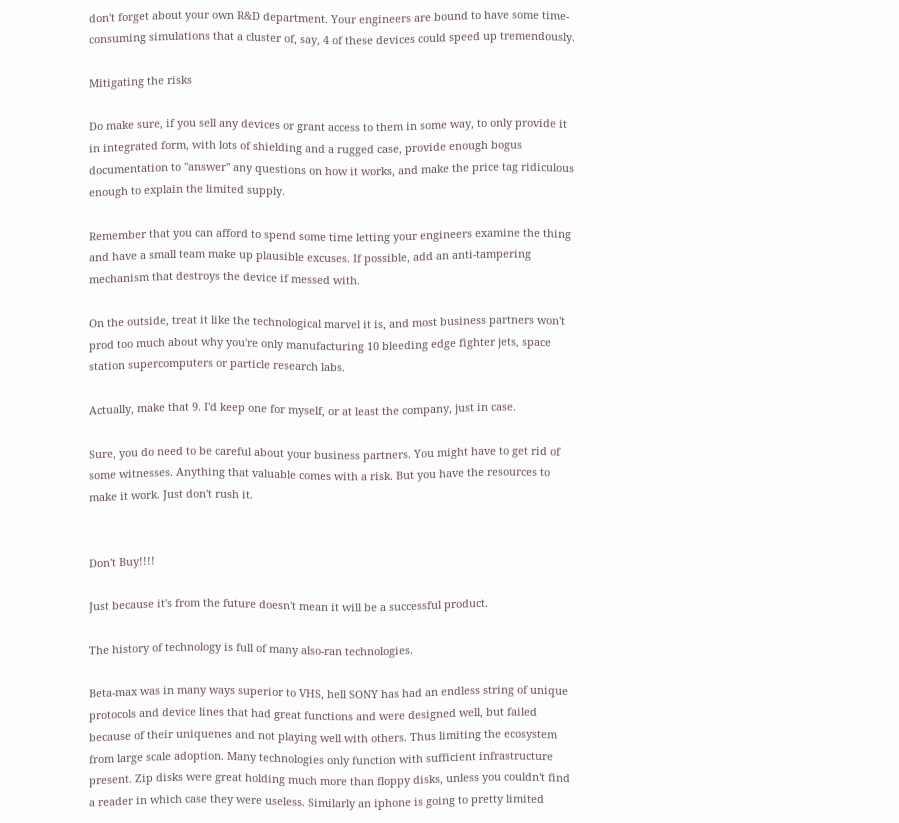don't forget about your own R&D department. Your engineers are bound to have some time-consuming simulations that a cluster of, say, 4 of these devices could speed up tremendously.

Mitigating the risks

Do make sure, if you sell any devices or grant access to them in some way, to only provide it in integrated form, with lots of shielding and a rugged case, provide enough bogus documentation to "answer" any questions on how it works, and make the price tag ridiculous enough to explain the limited supply.

Remember that you can afford to spend some time letting your engineers examine the thing and have a small team make up plausible excuses. If possible, add an anti-tampering mechanism that destroys the device if messed with.

On the outside, treat it like the technological marvel it is, and most business partners won't prod too much about why you're only manufacturing 10 bleeding edge fighter jets, space station supercomputers or particle research labs.

Actually, make that 9. I'd keep one for myself, or at least the company, just in case.

Sure, you do need to be careful about your business partners. You might have to get rid of some witnesses. Anything that valuable comes with a risk. But you have the resources to make it work. Just don't rush it.


Don't Buy!!!!

Just because it's from the future doesn't mean it will be a successful product.

The history of technology is full of many also-ran technologies.

Beta-max was in many ways superior to VHS, hell SONY has had an endless string of unique protocols and device lines that had great functions and were designed well, but failed because of their uniquenes and not playing well with others. Thus limiting the ecosystem from large scale adoption. Many technologies only function with sufficient infrastructure present. Zip disks were great holding much more than floppy disks, unless you couldn't find a reader in which case they were useless. Similarly an iphone is going to pretty limited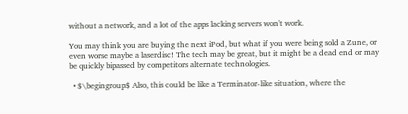without a network, and a lot of the apps lacking servers won't work.

You may think you are buying the next iPod, but what if you were being sold a Zune, or even worse maybe a laserdisc! The tech may be great, but it might be a dead end or may be quickly bipassed by competitors alternate technologies.

  • $\begingroup$ Also, this could be like a Terminator-like situation, where the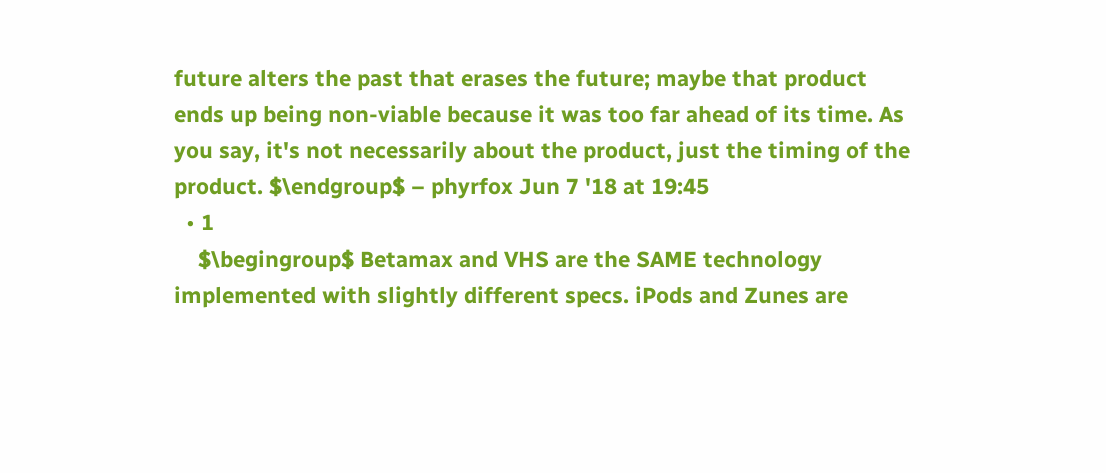future alters the past that erases the future; maybe that product ends up being non-viable because it was too far ahead of its time. As you say, it's not necessarily about the product, just the timing of the product. $\endgroup$ – phyrfox Jun 7 '18 at 19:45
  • 1
    $\begingroup$ Betamax and VHS are the SAME technology implemented with slightly different specs. iPods and Zunes are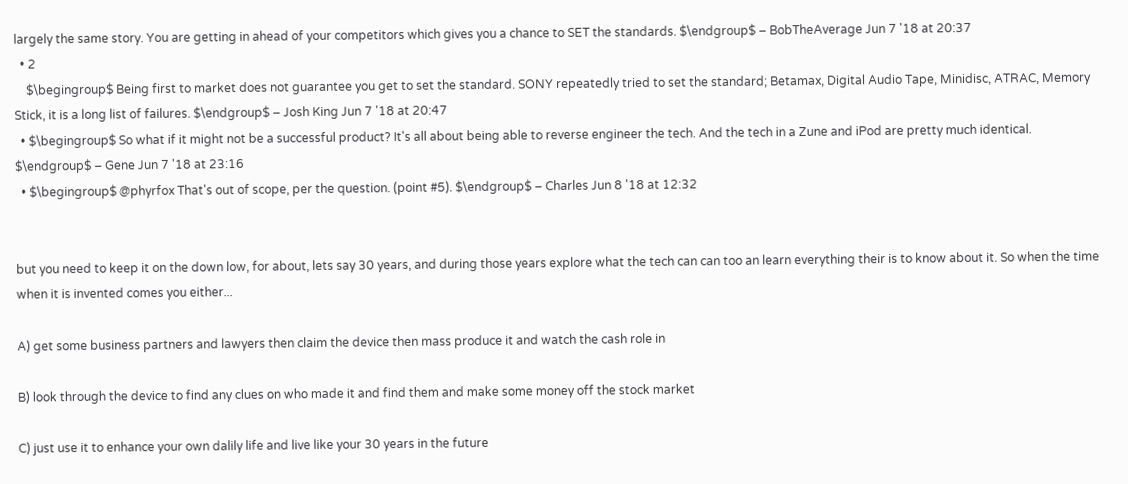largely the same story. You are getting in ahead of your competitors which gives you a chance to SET the standards. $\endgroup$ – BobTheAverage Jun 7 '18 at 20:37
  • 2
    $\begingroup$ Being first to market does not guarantee you get to set the standard. SONY repeatedly tried to set the standard; Betamax, Digital Audio Tape, Minidisc, ATRAC, Memory Stick, it is a long list of failures. $\endgroup$ – Josh King Jun 7 '18 at 20:47
  • $\begingroup$ So what if it might not be a successful product? It's all about being able to reverse engineer the tech. And the tech in a Zune and iPod are pretty much identical. $\endgroup$ – Gene Jun 7 '18 at 23:16
  • $\begingroup$ @phyrfox That's out of scope, per the question. (point #5). $\endgroup$ – Charles Jun 8 '18 at 12:32


but you need to keep it on the down low, for about, lets say 30 years, and during those years explore what the tech can can too an learn everything their is to know about it. So when the time when it is invented comes you either...

A) get some business partners and lawyers then claim the device then mass produce it and watch the cash role in

B) look through the device to find any clues on who made it and find them and make some money off the stock market

C) just use it to enhance your own dalily life and live like your 30 years in the future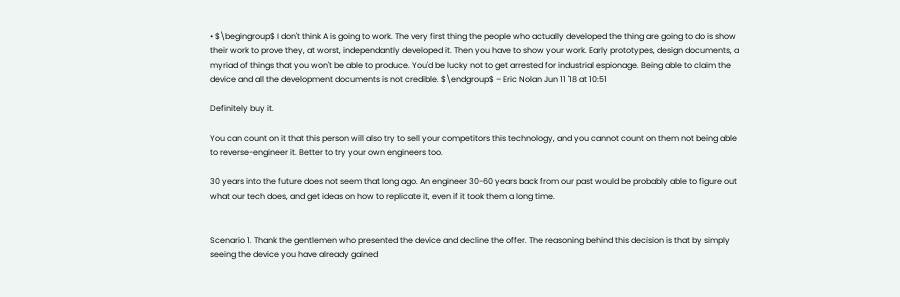• $\begingroup$ I don't think A is going to work. The very first thing the people who actually developed the thing are going to do is show their work to prove they, at worst, independantly developed it. Then you have to show your work. Early prototypes, design documents, a myriad of things that you won't be able to produce. You'd be lucky not to get arrested for industrial espionage. Being able to claim the device and all the development documents is not credible. $\endgroup$ – Eric Nolan Jun 11 '18 at 10:51

Definitely buy it.

You can count on it that this person will also try to sell your competitors this technology, and you cannot count on them not being able to reverse-engineer it. Better to try your own engineers too.

30 years into the future does not seem that long ago. An engineer 30-60 years back from our past would be probably able to figure out what our tech does, and get ideas on how to replicate it, even if it took them a long time.


Scenario 1. Thank the gentlemen who presented the device and decline the offer. The reasoning behind this decision is that by simply seeing the device you have already gained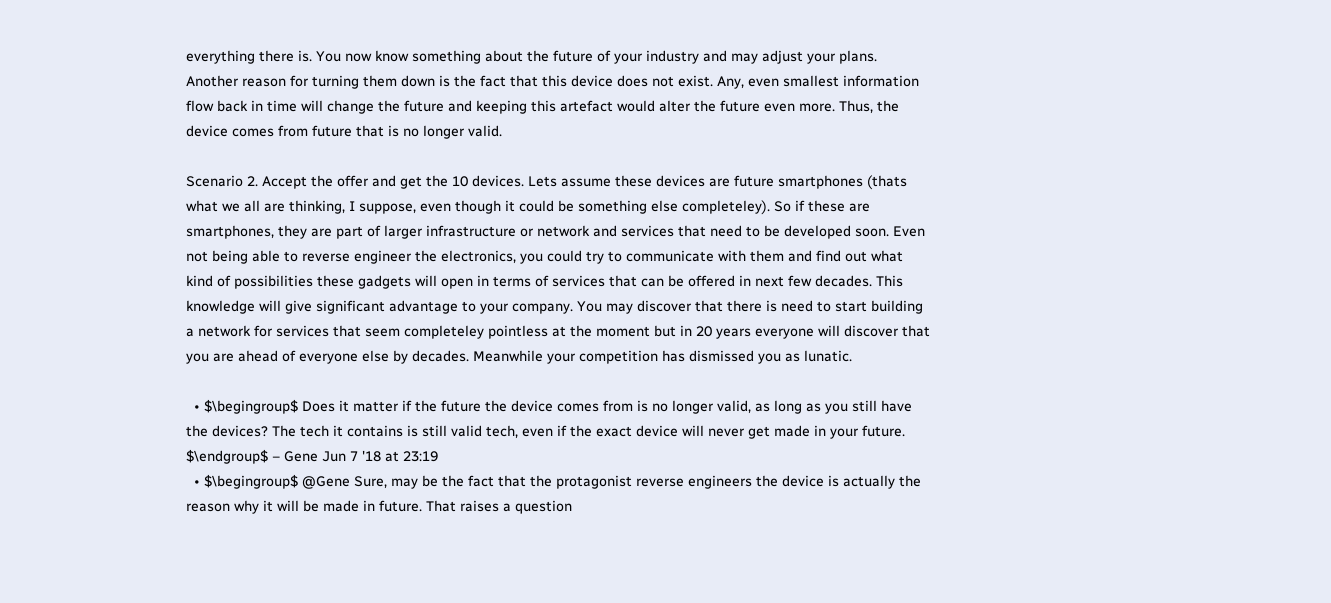everything there is. You now know something about the future of your industry and may adjust your plans. Another reason for turning them down is the fact that this device does not exist. Any, even smallest information flow back in time will change the future and keeping this artefact would alter the future even more. Thus, the device comes from future that is no longer valid.

Scenario 2. Accept the offer and get the 10 devices. Lets assume these devices are future smartphones (thats what we all are thinking, I suppose, even though it could be something else completeley). So if these are smartphones, they are part of larger infrastructure or network and services that need to be developed soon. Even not being able to reverse engineer the electronics, you could try to communicate with them and find out what kind of possibilities these gadgets will open in terms of services that can be offered in next few decades. This knowledge will give significant advantage to your company. You may discover that there is need to start building a network for services that seem completeley pointless at the moment but in 20 years everyone will discover that you are ahead of everyone else by decades. Meanwhile your competition has dismissed you as lunatic.

  • $\begingroup$ Does it matter if the future the device comes from is no longer valid, as long as you still have the devices? The tech it contains is still valid tech, even if the exact device will never get made in your future. $\endgroup$ – Gene Jun 7 '18 at 23:19
  • $\begingroup$ @Gene Sure, may be the fact that the protagonist reverse engineers the device is actually the reason why it will be made in future. That raises a question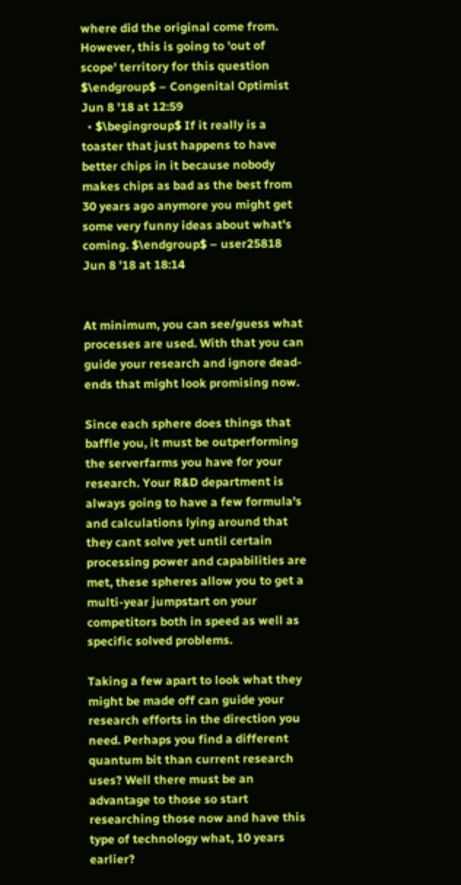where did the original come from. However, this is going to 'out of scope' territory for this question $\endgroup$ – Congenital Optimist Jun 8 '18 at 12:59
  • $\begingroup$ If it really is a toaster that just happens to have better chips in it because nobody makes chips as bad as the best from 30 years ago anymore you might get some very funny ideas about what's coming. $\endgroup$ – user25818 Jun 8 '18 at 18:14


At minimum, you can see/guess what processes are used. With that you can guide your research and ignore dead-ends that might look promising now.

Since each sphere does things that baffle you, it must be outperforming the serverfarms you have for your research. Your R&D department is always going to have a few formula's and calculations lying around that they cant solve yet until certain processing power and capabilities are met, these spheres allow you to get a multi-year jumpstart on your competitors both in speed as well as specific solved problems.

Taking a few apart to look what they might be made off can guide your research efforts in the direction you need. Perhaps you find a different quantum bit than current research uses? Well there must be an advantage to those so start researching those now and have this type of technology what, 10 years earlier?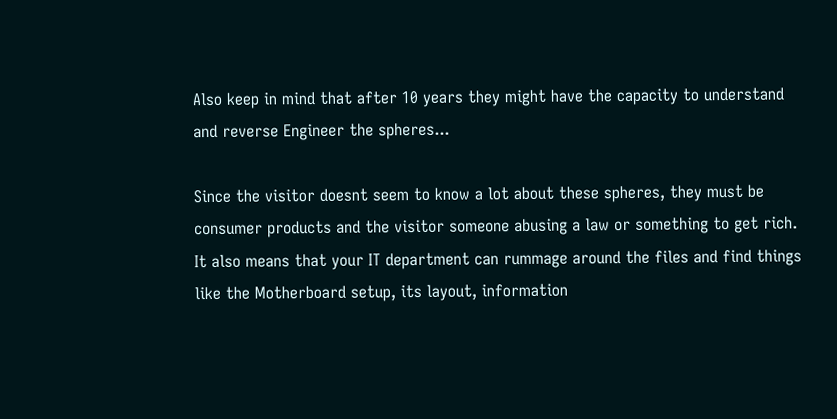Also keep in mind that after 10 years they might have the capacity to understand and reverse Engineer the spheres...

Since the visitor doesnt seem to know a lot about these spheres, they must be consumer products and the visitor someone abusing a law or something to get rich. It also means that your IT department can rummage around the files and find things like the Motherboard setup, its layout, information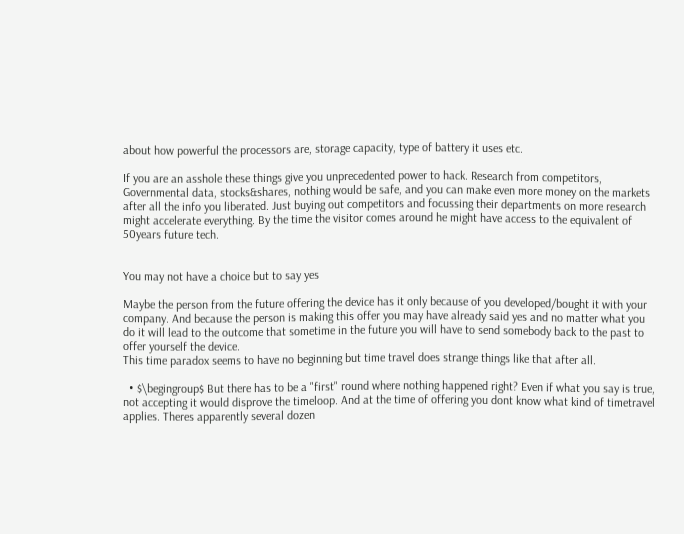about how powerful the processors are, storage capacity, type of battery it uses etc.

If you are an asshole these things give you unprecedented power to hack. Research from competitors, Governmental data, stocks&shares, nothing would be safe, and you can make even more money on the markets after all the info you liberated. Just buying out competitors and focussing their departments on more research might accelerate everything. By the time the visitor comes around he might have access to the equivalent of 50years future tech.


You may not have a choice but to say yes

Maybe the person from the future offering the device has it only because of you developed/bought it with your company. And because the person is making this offer you may have already said yes and no matter what you do it will lead to the outcome that sometime in the future you will have to send somebody back to the past to offer yourself the device.
This time paradox seems to have no beginning but time travel does strange things like that after all.

  • $\begingroup$ But there has to be a "first" round where nothing happened right? Even if what you say is true, not accepting it would disprove the timeloop. And at the time of offering you dont know what kind of timetravel applies. Theres apparently several dozen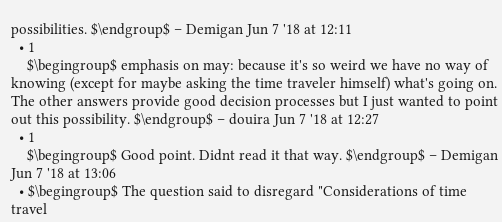possibilities. $\endgroup$ – Demigan Jun 7 '18 at 12:11
  • 1
    $\begingroup$ emphasis on may: because it's so weird we have no way of knowing (except for maybe asking the time traveler himself) what's going on. The other answers provide good decision processes but I just wanted to point out this possibility. $\endgroup$ – douira Jun 7 '18 at 12:27
  • 1
    $\begingroup$ Good point. Didnt read it that way. $\endgroup$ – Demigan Jun 7 '18 at 13:06
  • $\begingroup$ The question said to disregard "Considerations of time travel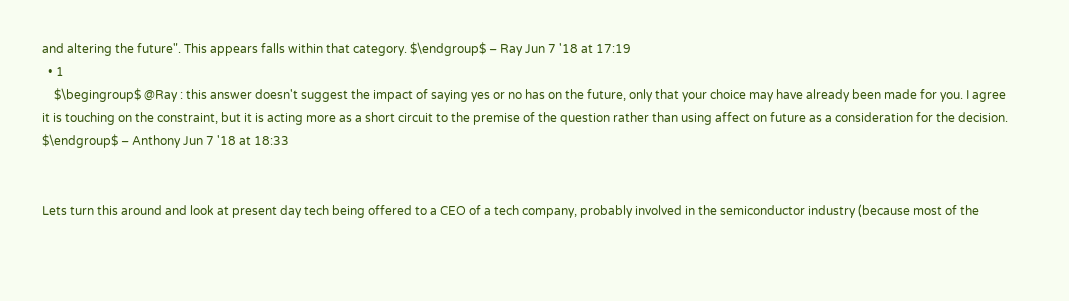and altering the future". This appears falls within that category. $\endgroup$ – Ray Jun 7 '18 at 17:19
  • 1
    $\begingroup$ @Ray : this answer doesn't suggest the impact of saying yes or no has on the future, only that your choice may have already been made for you. I agree it is touching on the constraint, but it is acting more as a short circuit to the premise of the question rather than using affect on future as a consideration for the decision. $\endgroup$ – Anthony Jun 7 '18 at 18:33


Lets turn this around and look at present day tech being offered to a CEO of a tech company, probably involved in the semiconductor industry (because most of the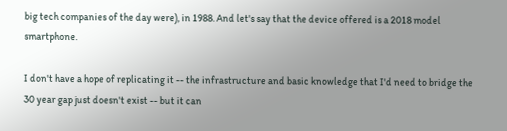big tech companies of the day were), in 1988. And let's say that the device offered is a 2018 model smartphone.

I don't have a hope of replicating it -- the infrastructure and basic knowledge that I'd need to bridge the 30 year gap just doesn't exist -- but it can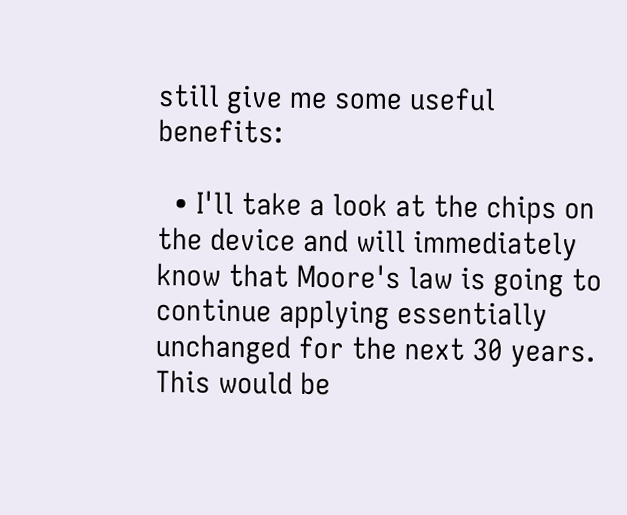still give me some useful benefits:

  • I'll take a look at the chips on the device and will immediately know that Moore's law is going to continue applying essentially unchanged for the next 30 years. This would be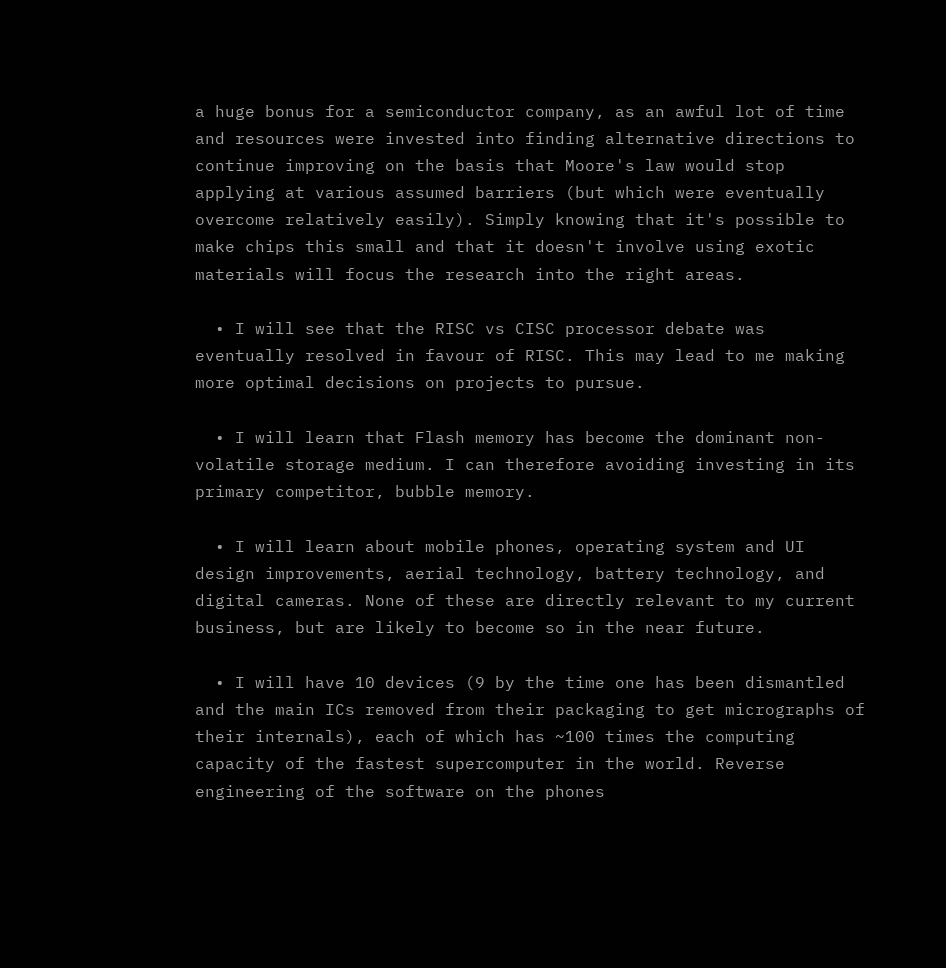a huge bonus for a semiconductor company, as an awful lot of time and resources were invested into finding alternative directions to continue improving on the basis that Moore's law would stop applying at various assumed barriers (but which were eventually overcome relatively easily). Simply knowing that it's possible to make chips this small and that it doesn't involve using exotic materials will focus the research into the right areas.

  • I will see that the RISC vs CISC processor debate was eventually resolved in favour of RISC. This may lead to me making more optimal decisions on projects to pursue.

  • I will learn that Flash memory has become the dominant non-volatile storage medium. I can therefore avoiding investing in its primary competitor, bubble memory.

  • I will learn about mobile phones, operating system and UI design improvements, aerial technology, battery technology, and digital cameras. None of these are directly relevant to my current business, but are likely to become so in the near future.

  • I will have 10 devices (9 by the time one has been dismantled and the main ICs removed from their packaging to get micrographs of their internals), each of which has ~100 times the computing capacity of the fastest supercomputer in the world. Reverse engineering of the software on the phones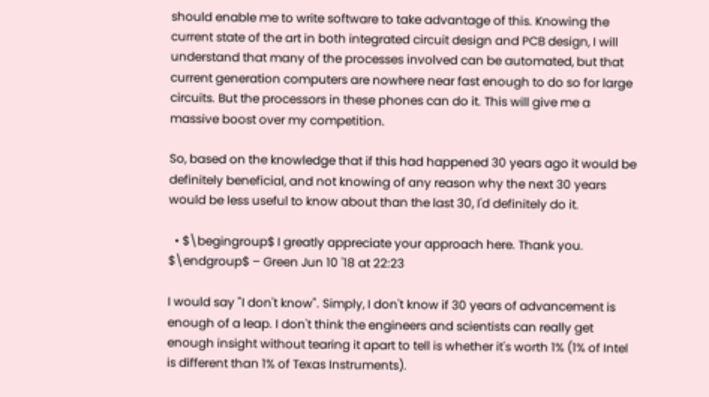should enable me to write software to take advantage of this. Knowing the current state of the art in both integrated circuit design and PCB design, I will understand that many of the processes involved can be automated, but that current generation computers are nowhere near fast enough to do so for large circuits. But the processors in these phones can do it. This will give me a massive boost over my competition.

So, based on the knowledge that if this had happened 30 years ago it would be definitely beneficial, and not knowing of any reason why the next 30 years would be less useful to know about than the last 30, I'd definitely do it.

  • $\begingroup$ I greatly appreciate your approach here. Thank you. $\endgroup$ – Green Jun 10 '18 at 22:23

I would say "I don't know". Simply, I don't know if 30 years of advancement is enough of a leap. I don't think the engineers and scientists can really get enough insight without tearing it apart to tell is whether it's worth 1% (1% of Intel is different than 1% of Texas Instruments).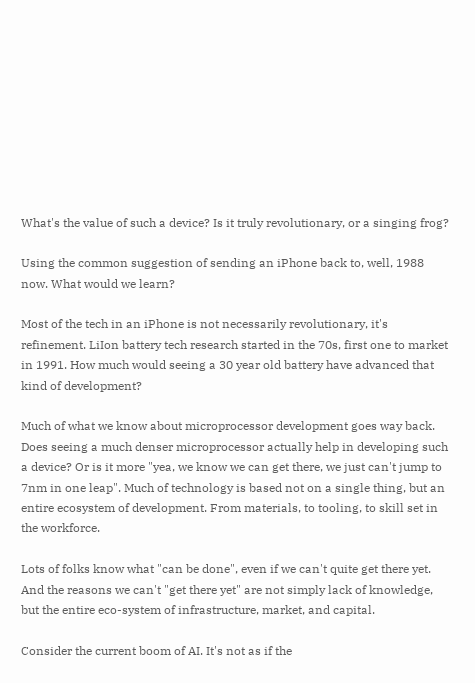What's the value of such a device? Is it truly revolutionary, or a singing frog?

Using the common suggestion of sending an iPhone back to, well, 1988 now. What would we learn?

Most of the tech in an iPhone is not necessarily revolutionary, it's refinement. LiIon battery tech research started in the 70s, first one to market in 1991. How much would seeing a 30 year old battery have advanced that kind of development?

Much of what we know about microprocessor development goes way back. Does seeing a much denser microprocessor actually help in developing such a device? Or is it more "yea, we know we can get there, we just can't jump to 7nm in one leap". Much of technology is based not on a single thing, but an entire ecosystem of development. From materials, to tooling, to skill set in the workforce.

Lots of folks know what "can be done", even if we can't quite get there yet. And the reasons we can't "get there yet" are not simply lack of knowledge, but the entire eco-system of infrastructure, market, and capital.

Consider the current boom of AI. It's not as if the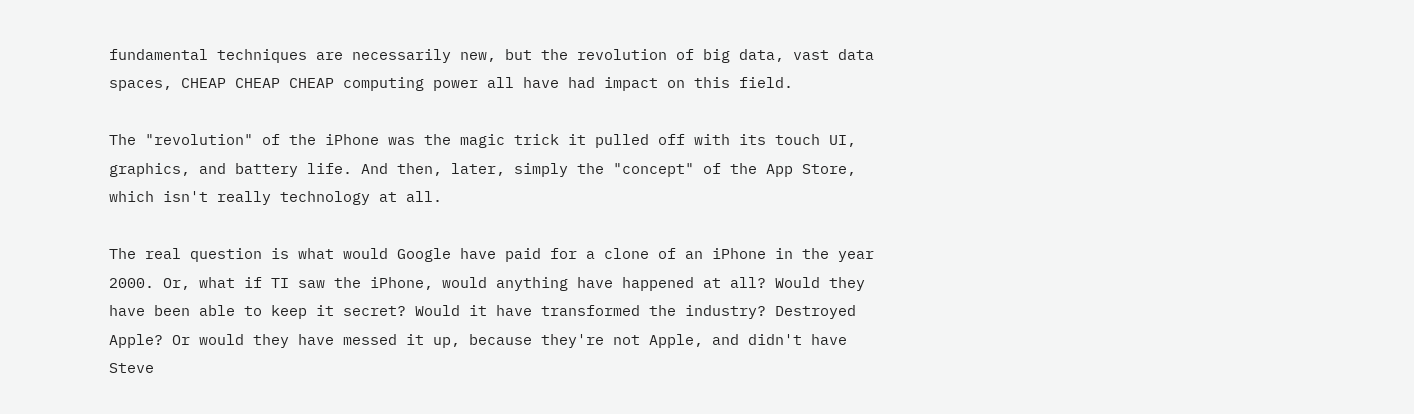fundamental techniques are necessarily new, but the revolution of big data, vast data spaces, CHEAP CHEAP CHEAP computing power all have had impact on this field.

The "revolution" of the iPhone was the magic trick it pulled off with its touch UI, graphics, and battery life. And then, later, simply the "concept" of the App Store, which isn't really technology at all.

The real question is what would Google have paid for a clone of an iPhone in the year 2000. Or, what if TI saw the iPhone, would anything have happened at all? Would they have been able to keep it secret? Would it have transformed the industry? Destroyed Apple? Or would they have messed it up, because they're not Apple, and didn't have Steve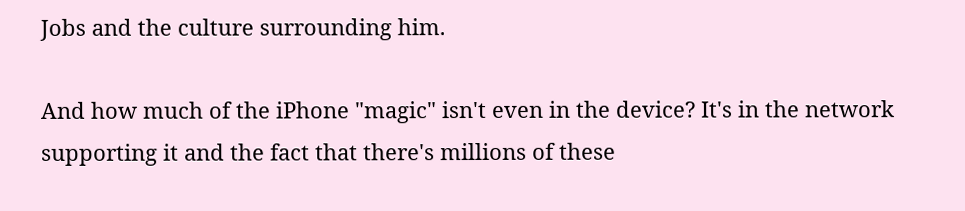Jobs and the culture surrounding him.

And how much of the iPhone "magic" isn't even in the device? It's in the network supporting it and the fact that there's millions of these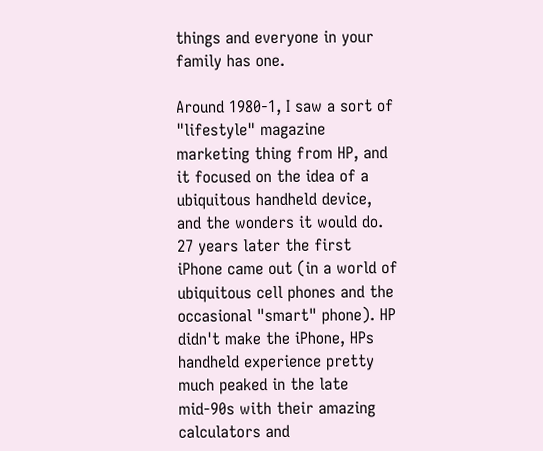things and everyone in your family has one.

Around 1980-1, I saw a sort of "lifestyle" magazine marketing thing from HP, and it focused on the idea of a ubiquitous handheld device, and the wonders it would do. 27 years later the first iPhone came out (in a world of ubiquitous cell phones and the occasional "smart" phone). HP didn't make the iPhone, HPs handheld experience pretty much peaked in the late mid-90s with their amazing calculators and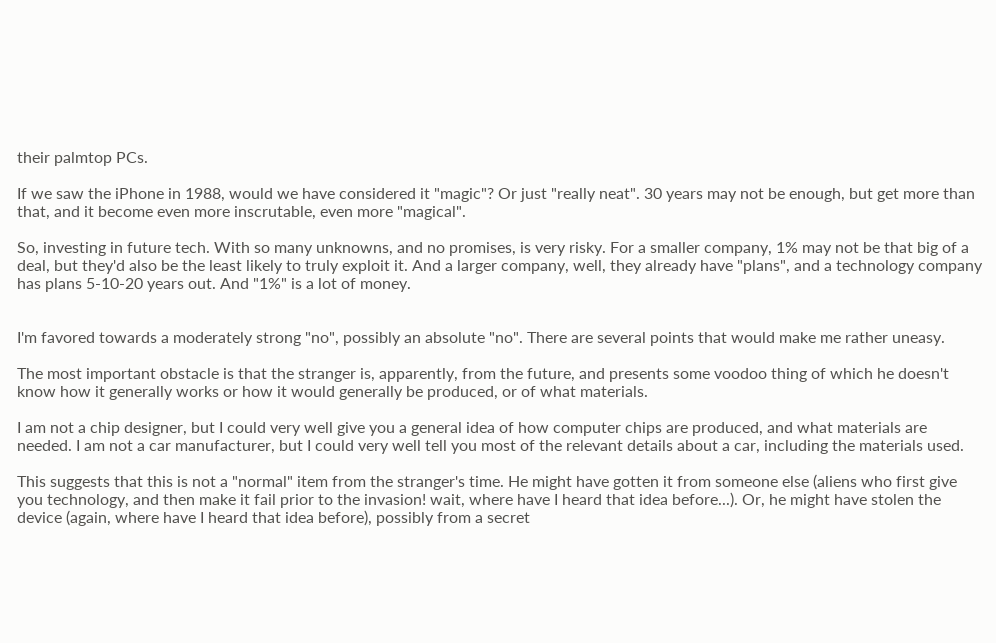their palmtop PCs.

If we saw the iPhone in 1988, would we have considered it "magic"? Or just "really neat". 30 years may not be enough, but get more than that, and it become even more inscrutable, even more "magical".

So, investing in future tech. With so many unknowns, and no promises, is very risky. For a smaller company, 1% may not be that big of a deal, but they'd also be the least likely to truly exploit it. And a larger company, well, they already have "plans", and a technology company has plans 5-10-20 years out. And "1%" is a lot of money.


I'm favored towards a moderately strong "no", possibly an absolute "no". There are several points that would make me rather uneasy.

The most important obstacle is that the stranger is, apparently, from the future, and presents some voodoo thing of which he doesn't know how it generally works or how it would generally be produced, or of what materials.

I am not a chip designer, but I could very well give you a general idea of how computer chips are produced, and what materials are needed. I am not a car manufacturer, but I could very well tell you most of the relevant details about a car, including the materials used.

This suggests that this is not a "normal" item from the stranger's time. He might have gotten it from someone else (aliens who first give you technology, and then make it fail prior to the invasion! wait, where have I heard that idea before...). Or, he might have stolen the device (again, where have I heard that idea before), possibly from a secret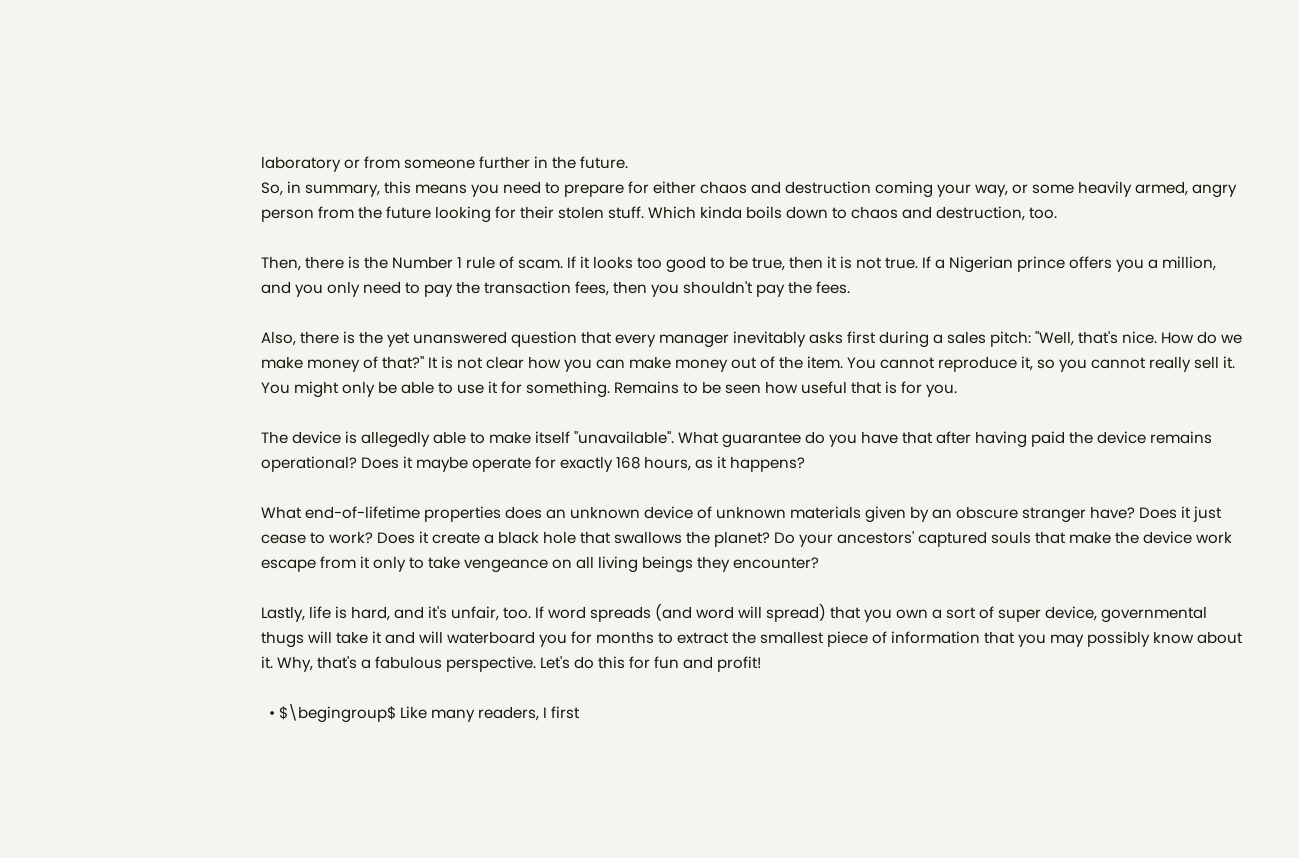laboratory or from someone further in the future.
So, in summary, this means you need to prepare for either chaos and destruction coming your way, or some heavily armed, angry person from the future looking for their stolen stuff. Which kinda boils down to chaos and destruction, too.

Then, there is the Number 1 rule of scam. If it looks too good to be true, then it is not true. If a Nigerian prince offers you a million, and you only need to pay the transaction fees, then you shouldn't pay the fees.

Also, there is the yet unanswered question that every manager inevitably asks first during a sales pitch: "Well, that's nice. How do we make money of that?" It is not clear how you can make money out of the item. You cannot reproduce it, so you cannot really sell it. You might only be able to use it for something. Remains to be seen how useful that is for you.

The device is allegedly able to make itself "unavailable". What guarantee do you have that after having paid the device remains operational? Does it maybe operate for exactly 168 hours, as it happens?

What end-of-lifetime properties does an unknown device of unknown materials given by an obscure stranger have? Does it just cease to work? Does it create a black hole that swallows the planet? Do your ancestors' captured souls that make the device work escape from it only to take vengeance on all living beings they encounter?

Lastly, life is hard, and it's unfair, too. If word spreads (and word will spread) that you own a sort of super device, governmental thugs will take it and will waterboard you for months to extract the smallest piece of information that you may possibly know about it. Why, that's a fabulous perspective. Let's do this for fun and profit!

  • $\begingroup$ Like many readers, I first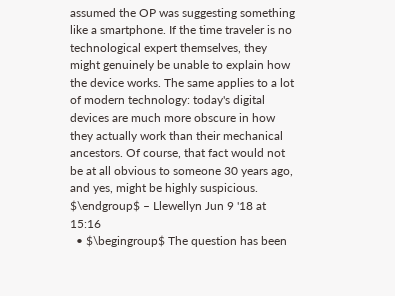assumed the OP was suggesting something like a smartphone. If the time traveler is no technological expert themselves, they might genuinely be unable to explain how the device works. The same applies to a lot of modern technology: today's digital devices are much more obscure in how they actually work than their mechanical ancestors. Of course, that fact would not be at all obvious to someone 30 years ago, and yes, might be highly suspicious. $\endgroup$ – Llewellyn Jun 9 '18 at 15:16
  • $\begingroup$ The question has been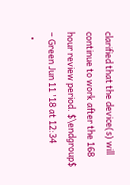clarified that the device(s) will continue to work after the 168 hour review period. $\endgroup$ – Green Jun 11 '18 at 12:34
  •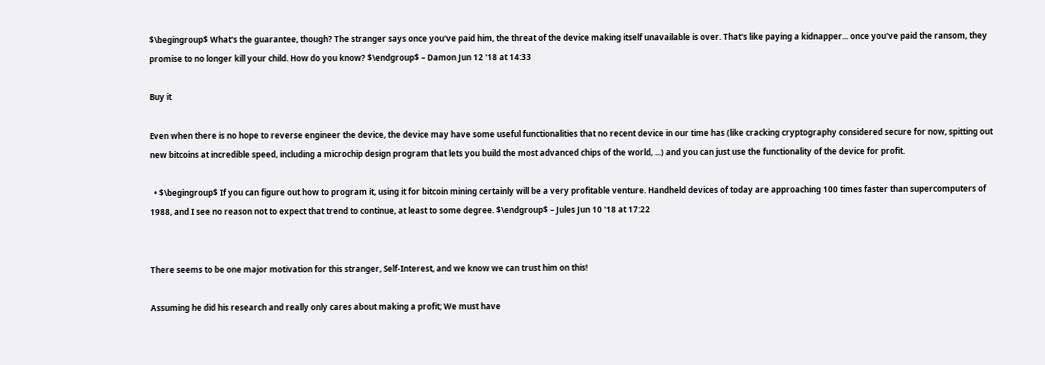$\begingroup$ What's the guarantee, though? The stranger says once you've paid him, the threat of the device making itself unavailable is over. That's like paying a kidnapper... once you've paid the ransom, they promise to no longer kill your child. How do you know? $\endgroup$ – Damon Jun 12 '18 at 14:33

Buy it

Even when there is no hope to reverse engineer the device, the device may have some useful functionalities that no recent device in our time has (like cracking cryptography considered secure for now, spitting out new bitcoins at incredible speed, including a microchip design program that lets you build the most advanced chips of the world, ...) and you can just use the functionality of the device for profit.

  • $\begingroup$ If you can figure out how to program it, using it for bitcoin mining certainly will be a very profitable venture. Handheld devices of today are approaching 100 times faster than supercomputers of 1988, and I see no reason not to expect that trend to continue, at least to some degree. $\endgroup$ – Jules Jun 10 '18 at 17:22


There seems to be one major motivation for this stranger, Self-Interest, and we know we can trust him on this!

Assuming he did his research and really only cares about making a profit; We must have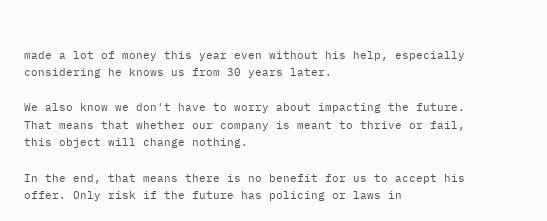made a lot of money this year even without his help, especially considering he knows us from 30 years later.

We also know we don't have to worry about impacting the future. That means that whether our company is meant to thrive or fail, this object will change nothing.

In the end, that means there is no benefit for us to accept his offer. Only risk if the future has policing or laws in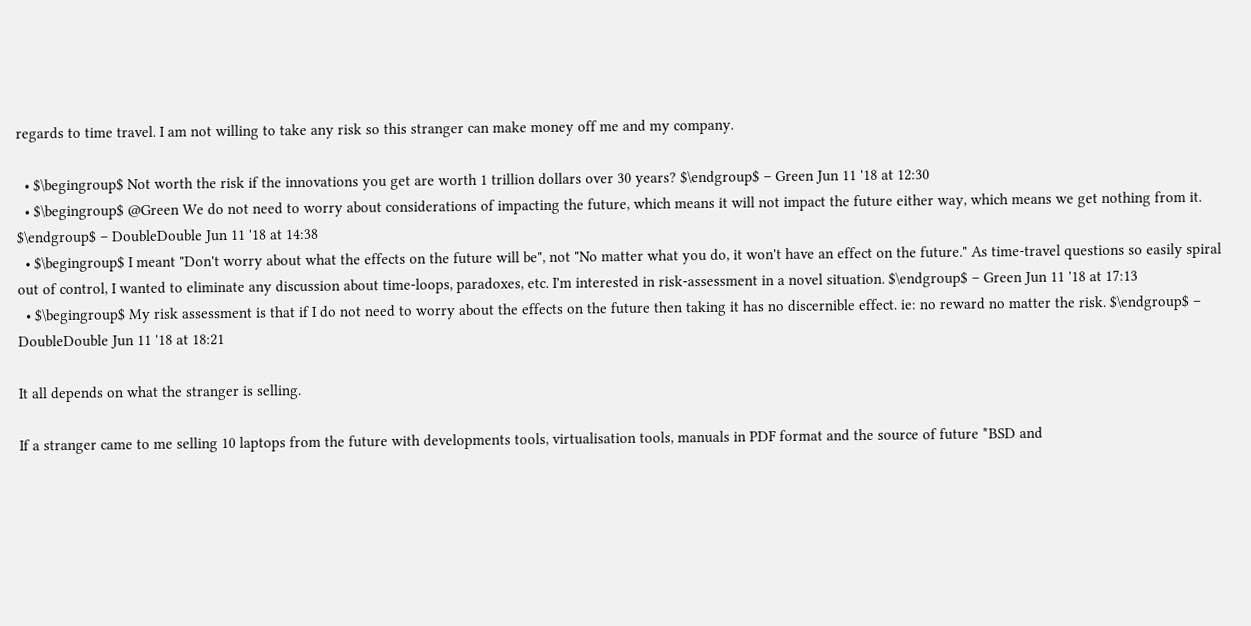regards to time travel. I am not willing to take any risk so this stranger can make money off me and my company.

  • $\begingroup$ Not worth the risk if the innovations you get are worth 1 trillion dollars over 30 years? $\endgroup$ – Green Jun 11 '18 at 12:30
  • $\begingroup$ @Green We do not need to worry about considerations of impacting the future, which means it will not impact the future either way, which means we get nothing from it. $\endgroup$ – DoubleDouble Jun 11 '18 at 14:38
  • $\begingroup$ I meant "Don't worry about what the effects on the future will be", not "No matter what you do, it won't have an effect on the future." As time-travel questions so easily spiral out of control, I wanted to eliminate any discussion about time-loops, paradoxes, etc. I'm interested in risk-assessment in a novel situation. $\endgroup$ – Green Jun 11 '18 at 17:13
  • $\begingroup$ My risk assessment is that if I do not need to worry about the effects on the future then taking it has no discernible effect. ie: no reward no matter the risk. $\endgroup$ – DoubleDouble Jun 11 '18 at 18:21

It all depends on what the stranger is selling.

If a stranger came to me selling 10 laptops from the future with developments tools, virtualisation tools, manuals in PDF format and the source of future *BSD and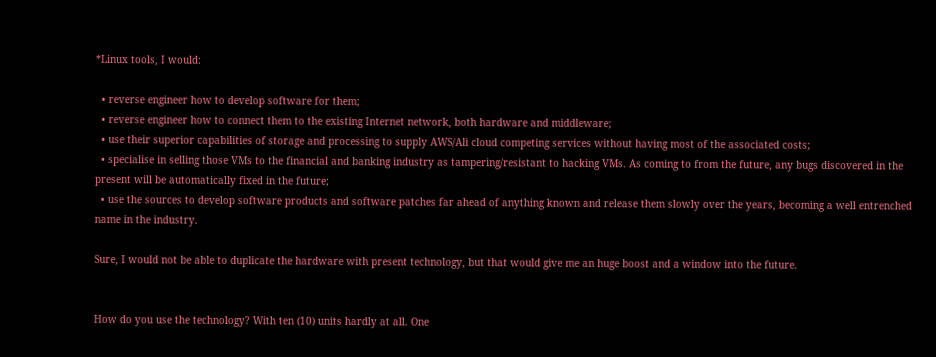*Linux tools, I would:

  • reverse engineer how to develop software for them;
  • reverse engineer how to connect them to the existing Internet network, both hardware and middleware;
  • use their superior capabilities of storage and processing to supply AWS/Ali cloud competing services without having most of the associated costs;
  • specialise in selling those VMs to the financial and banking industry as tampering/resistant to hacking VMs. As coming to from the future, any bugs discovered in the present will be automatically fixed in the future;
  • use the sources to develop software products and software patches far ahead of anything known and release them slowly over the years, becoming a well entrenched name in the industry.

Sure, I would not be able to duplicate the hardware with present technology, but that would give me an huge boost and a window into the future.


How do you use the technology? With ten (10) units hardly at all. One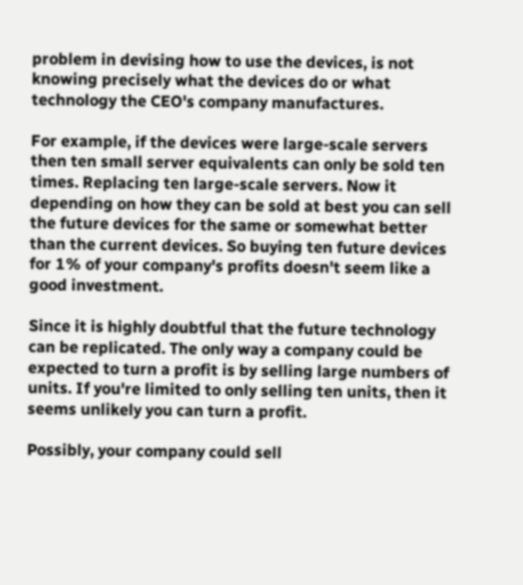problem in devising how to use the devices, is not knowing precisely what the devices do or what technology the CEO's company manufactures.

For example, if the devices were large-scale servers then ten small server equivalents can only be sold ten times. Replacing ten large-scale servers. Now it depending on how they can be sold at best you can sell the future devices for the same or somewhat better than the current devices. So buying ten future devices for 1% of your company's profits doesn't seem like a good investment.

Since it is highly doubtful that the future technology can be replicated. The only way a company could be expected to turn a profit is by selling large numbers of units. If you're limited to only selling ten units, then it seems unlikely you can turn a profit.

Possibly, your company could sell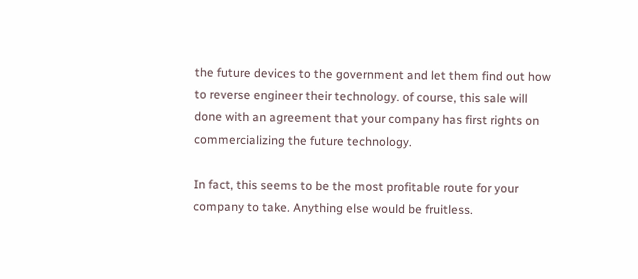the future devices to the government and let them find out how to reverse engineer their technology. of course, this sale will done with an agreement that your company has first rights on commercializing the future technology.

In fact, this seems to be the most profitable route for your company to take. Anything else would be fruitless.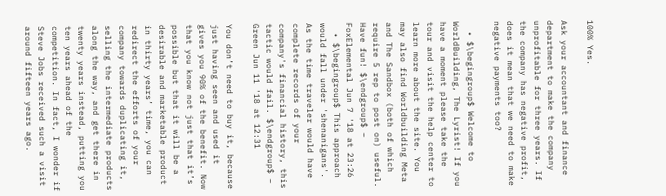100% Yes.

Ask your accountant and finance department to make the company unprofitable for three years. If the company has negative profit, does it mean that we need to make negative payments too?

  • $\begingroup$ Welcome to WorldBuilding, The Lyrist! If you have a moment please take the tour and visit the help center to learn more about the site. You may also find Worldbuilding Meta and The Sandbox (both of which require 5 rep to post on) useful. Have fun! $\endgroup$ – FoxElemental Jun 7 '18 at 23:26
  • $\begingroup$ This approach would fall under 'shenanigans'. As the time traveler would have complete records of your company's financial history, this tactic would fail. $\endgroup$ – Green Jun 11 '18 at 12:31

You don’t need to buy it, because just having seen and used it gives you 90% of the benefit. Now that you know not just that it’s possible but that it will be a desirable and marketable product in thirty years’ time, you can redirect the efforts of your company towards duplicating it, selling the intermediate products along the way, and get there in twenty years instead, putting you ten years ahead of the competition. In fact, I wonder if Steve Jobs received such a visit around fifteen years ago.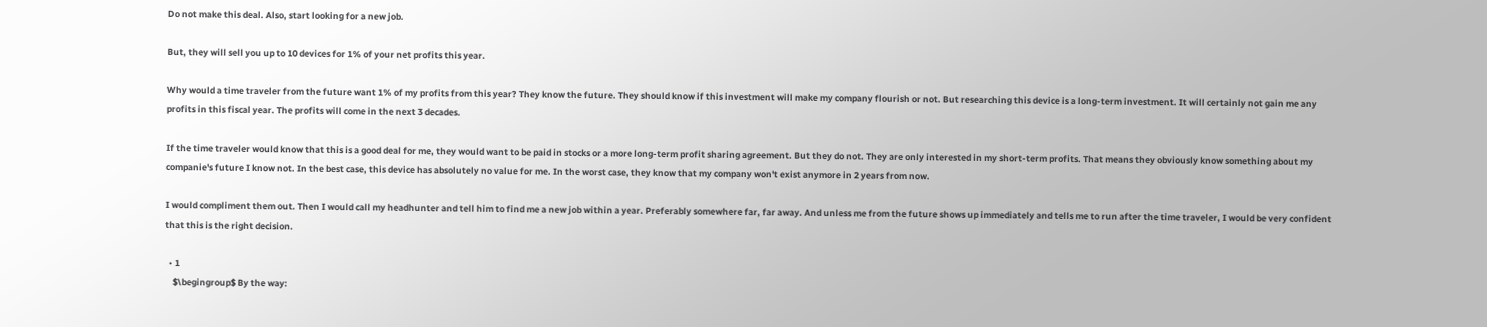Do not make this deal. Also, start looking for a new job.

But, they will sell you up to 10 devices for 1% of your net profits this year.

Why would a time traveler from the future want 1% of my profits from this year? They know the future. They should know if this investment will make my company flourish or not. But researching this device is a long-term investment. It will certainly not gain me any profits in this fiscal year. The profits will come in the next 3 decades.

If the time traveler would know that this is a good deal for me, they would want to be paid in stocks or a more long-term profit sharing agreement. But they do not. They are only interested in my short-term profits. That means they obviously know something about my companie's future I know not. In the best case, this device has absolutely no value for me. In the worst case, they know that my company won't exist anymore in 2 years from now.

I would compliment them out. Then I would call my headhunter and tell him to find me a new job within a year. Preferably somewhere far, far away. And unless me from the future shows up immediately and tells me to run after the time traveler, I would be very confident that this is the right decision.

  • 1
    $\begingroup$ By the way: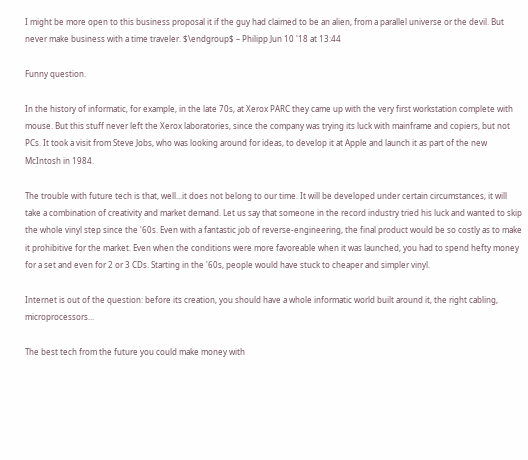I might be more open to this business proposal it if the guy had claimed to be an alien, from a parallel universe or the devil. But never make business with a time traveler. $\endgroup$ – Philipp Jun 10 '18 at 13:44

Funny question.

In the history of informatic, for example, in the late 70s, at Xerox PARC they came up with the very first workstation complete with mouse. But this stuff never left the Xerox laboratories, since the company was trying its luck with mainframe and copiers, but not PCs. It took a visit from Steve Jobs, who was looking around for ideas, to develop it at Apple and launch it as part of the new McIntosh in 1984.

The trouble with future tech is that, well...it does not belong to our time. It will be developed under certain circumstances, it will take a combination of creativity and market demand. Let us say that someone in the record industry tried his luck and wanted to skip the whole vinyl step since the '60s. Even with a fantastic job of reverse-engineering, the final product would be so costly as to make it prohibitive for the market. Even when the conditions were more favoreable when it was launched, you had to spend hefty money for a set and even for 2 or 3 CDs. Starting in the '60s, people would have stuck to cheaper and simpler vinyl.

Internet is out of the question: before its creation, you should have a whole informatic world built around it, the right cabling, microprocessors...

The best tech from the future you could make money with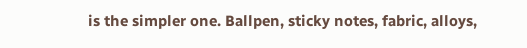is the simpler one. Ballpen, sticky notes, fabric, alloys,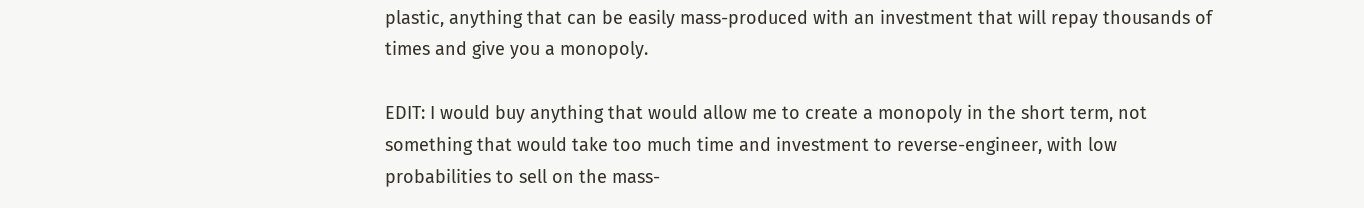plastic, anything that can be easily mass-produced with an investment that will repay thousands of times and give you a monopoly.

EDIT: I would buy anything that would allow me to create a monopoly in the short term, not something that would take too much time and investment to reverse-engineer, with low probabilities to sell on the mass-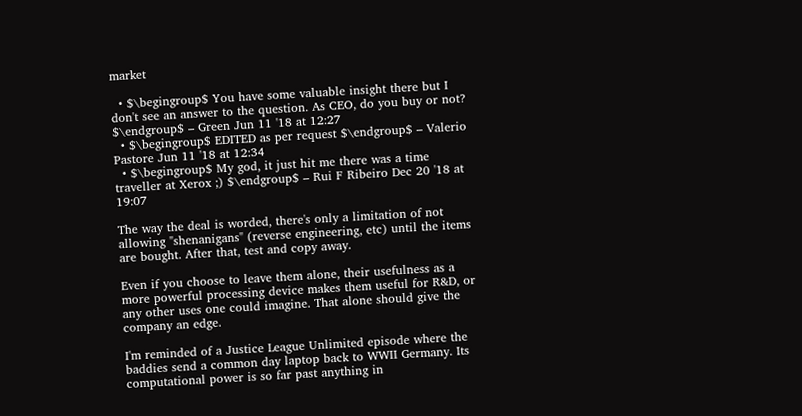market

  • $\begingroup$ You have some valuable insight there but I don't see an answer to the question. As CEO, do you buy or not? $\endgroup$ – Green Jun 11 '18 at 12:27
  • $\begingroup$ EDITED as per request $\endgroup$ – Valerio Pastore Jun 11 '18 at 12:34
  • $\begingroup$ My god, it just hit me there was a time traveller at Xerox ;) $\endgroup$ – Rui F Ribeiro Dec 20 '18 at 19:07

The way the deal is worded, there's only a limitation of not allowing "shenanigans" (reverse engineering, etc) until the items are bought. After that, test and copy away.

Even if you choose to leave them alone, their usefulness as a more powerful processing device makes them useful for R&D, or any other uses one could imagine. That alone should give the company an edge.

I'm reminded of a Justice League Unlimited episode where the baddies send a common day laptop back to WWII Germany. Its computational power is so far past anything in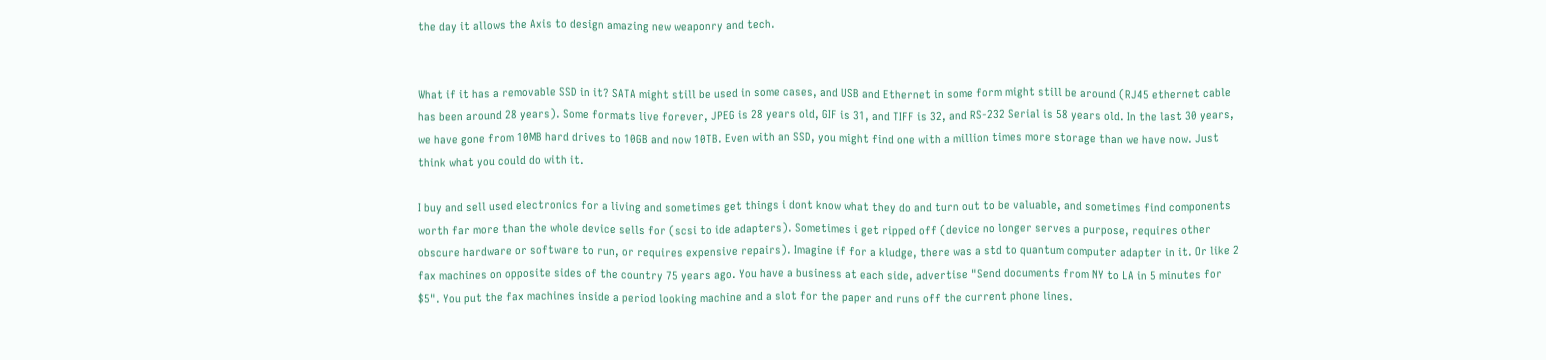the day it allows the Axis to design amazing new weaponry and tech.


What if it has a removable SSD in it? SATA might still be used in some cases, and USB and Ethernet in some form might still be around (RJ45 ethernet cable has been around 28 years). Some formats live forever, JPEG is 28 years old, GIF is 31, and TIFF is 32, and RS-232 Serial is 58 years old. In the last 30 years, we have gone from 10MB hard drives to 10GB and now 10TB. Even with an SSD, you might find one with a million times more storage than we have now. Just think what you could do with it.

I buy and sell used electronics for a living and sometimes get things i dont know what they do and turn out to be valuable, and sometimes find components worth far more than the whole device sells for (scsi to ide adapters). Sometimes i get ripped off (device no longer serves a purpose, requires other obscure hardware or software to run, or requires expensive repairs). Imagine if for a kludge, there was a std to quantum computer adapter in it. Or like 2 fax machines on opposite sides of the country 75 years ago. You have a business at each side, advertise "Send documents from NY to LA in 5 minutes for $5". You put the fax machines inside a period looking machine and a slot for the paper and runs off the current phone lines.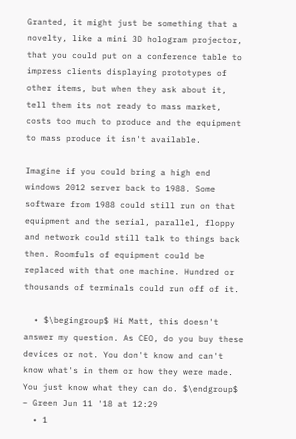Granted, it might just be something that a novelty, like a mini 3D hologram projector, that you could put on a conference table to impress clients displaying prototypes of other items, but when they ask about it, tell them its not ready to mass market, costs too much to produce and the equipment to mass produce it isn't available.

Imagine if you could bring a high end windows 2012 server back to 1988. Some software from 1988 could still run on that equipment and the serial, parallel, floppy and network could still talk to things back then. Roomfuls of equipment could be replaced with that one machine. Hundred or thousands of terminals could run off of it.

  • $\begingroup$ Hi Matt, this doesn't answer my question. As CEO, do you buy these devices or not. You don't know and can't know what's in them or how they were made. You just know what they can do. $\endgroup$ – Green Jun 11 '18 at 12:29
  • 1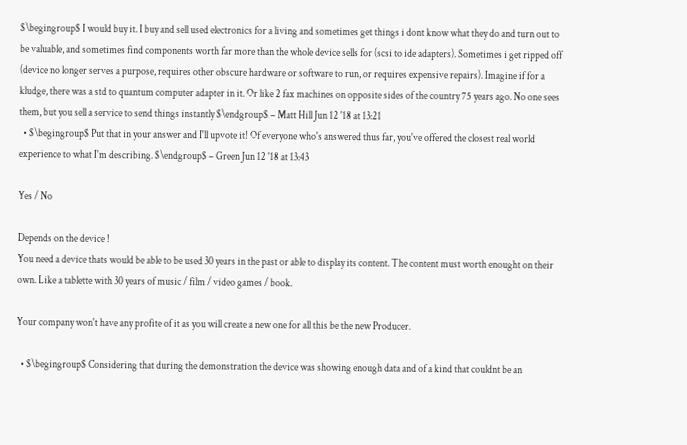$\begingroup$ I would buy it. I buy and sell used electronics for a living and sometimes get things i dont know what they do and turn out to be valuable, and sometimes find components worth far more than the whole device sells for (scsi to ide adapters). Sometimes i get ripped off (device no longer serves a purpose, requires other obscure hardware or software to run, or requires expensive repairs). Imagine if for a kludge, there was a std to quantum computer adapter in it. Or like 2 fax machines on opposite sides of the country 75 years ago. No one sees them, but you sell a service to send things instantly $\endgroup$ – Matt Hill Jun 12 '18 at 13:21
  • $\begingroup$ Put that in your answer and I'll upvote it! Of everyone who's answered thus far, you've offered the closest real world experience to what I'm describing. $\endgroup$ – Green Jun 12 '18 at 13:43

Yes / No

Depends on the device !
You need a device thats would be able to be used 30 years in the past or able to display its content. The content must worth enought on their own. Like a tablette with 30 years of music / film / video games / book.

Your company won't have any profite of it as you will create a new one for all this be the new Producer.

  • $\begingroup$ Considering that during the demonstration the device was showing enough data and of a kind that couldnt be an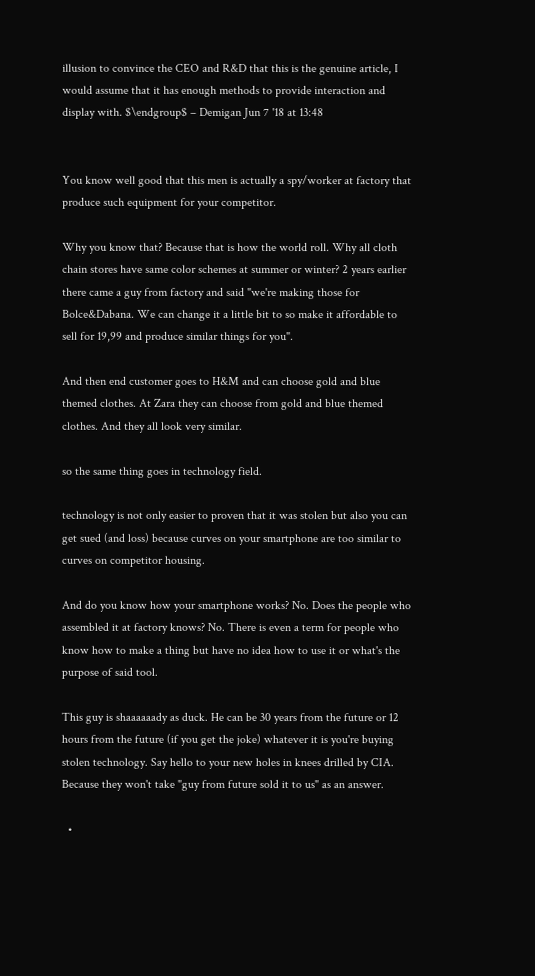illusion to convince the CEO and R&D that this is the genuine article, I would assume that it has enough methods to provide interaction and display with. $\endgroup$ – Demigan Jun 7 '18 at 13:48


You know well good that this men is actually a spy/worker at factory that produce such equipment for your competitor.

Why you know that? Because that is how the world roll. Why all cloth chain stores have same color schemes at summer or winter? 2 years earlier there came a guy from factory and said "we're making those for Bolce&Dabana. We can change it a little bit to so make it affordable to sell for 19,99 and produce similar things for you".

And then end customer goes to H&M and can choose gold and blue themed clothes. At Zara they can choose from gold and blue themed clothes. And they all look very similar.

so the same thing goes in technology field.

technology is not only easier to proven that it was stolen but also you can get sued (and loss) because curves on your smartphone are too similar to curves on competitor housing.

And do you know how your smartphone works? No. Does the people who assembled it at factory knows? No. There is even a term for people who know how to make a thing but have no idea how to use it or what's the purpose of said tool.

This guy is shaaaaaady as duck. He can be 30 years from the future or 12 hours from the future (if you get the joke) whatever it is you're buying stolen technology. Say hello to your new holes in knees drilled by CIA. Because they won't take "guy from future sold it to us" as an answer.

  •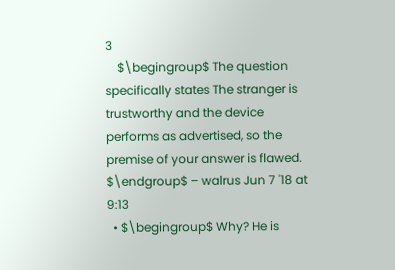3
    $\begingroup$ The question specifically states The stranger is trustworthy and the device performs as advertised, so the premise of your answer is flawed. $\endgroup$ – walrus Jun 7 '18 at 9:13
  • $\begingroup$ Why? He is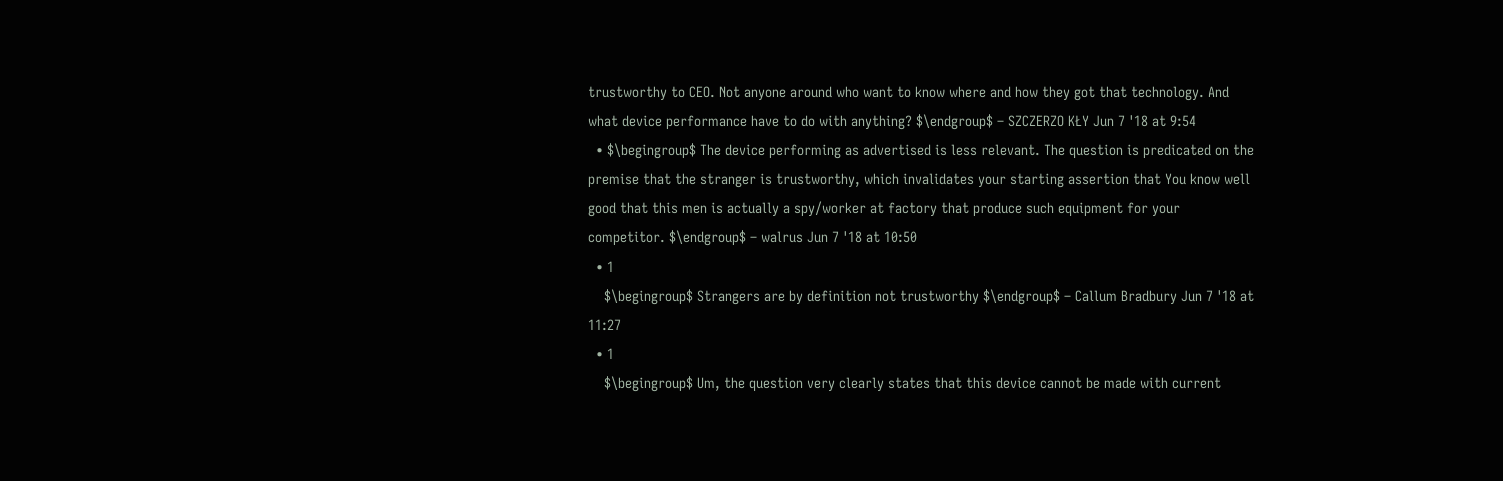trustworthy to CEO. Not anyone around who want to know where and how they got that technology. And what device performance have to do with anything? $\endgroup$ – SZCZERZO KŁY Jun 7 '18 at 9:54
  • $\begingroup$ The device performing as advertised is less relevant. The question is predicated on the premise that the stranger is trustworthy, which invalidates your starting assertion that You know well good that this men is actually a spy/worker at factory that produce such equipment for your competitor. $\endgroup$ – walrus Jun 7 '18 at 10:50
  • 1
    $\begingroup$ Strangers are by definition not trustworthy $\endgroup$ – Callum Bradbury Jun 7 '18 at 11:27
  • 1
    $\begingroup$ Um, the question very clearly states that this device cannot be made with current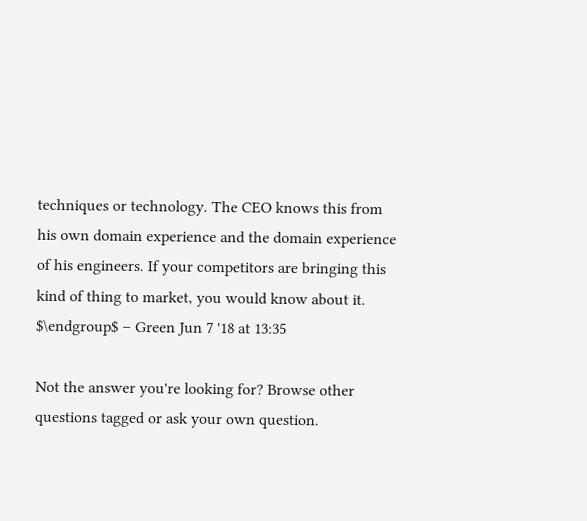techniques or technology. The CEO knows this from his own domain experience and the domain experience of his engineers. If your competitors are bringing this kind of thing to market, you would know about it. $\endgroup$ – Green Jun 7 '18 at 13:35

Not the answer you're looking for? Browse other questions tagged or ask your own question.